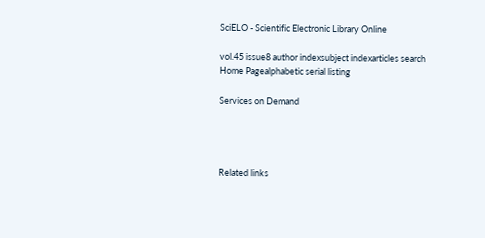SciELO - Scientific Electronic Library Online

vol.45 issue8 author indexsubject indexarticles search
Home Pagealphabetic serial listing

Services on Demand




Related links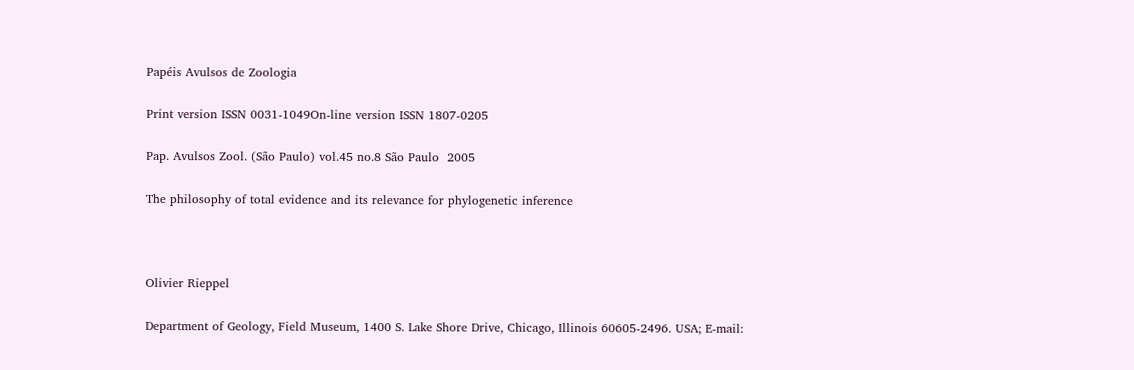Papéis Avulsos de Zoologia

Print version ISSN 0031-1049On-line version ISSN 1807-0205

Pap. Avulsos Zool. (São Paulo) vol.45 no.8 São Paulo  2005

The philosophy of total evidence and its relevance for phylogenetic inference



Olivier Rieppel

Department of Geology, Field Museum, 1400 S. Lake Shore Drive, Chicago, Illinois 60605-2496. USA; E-mail: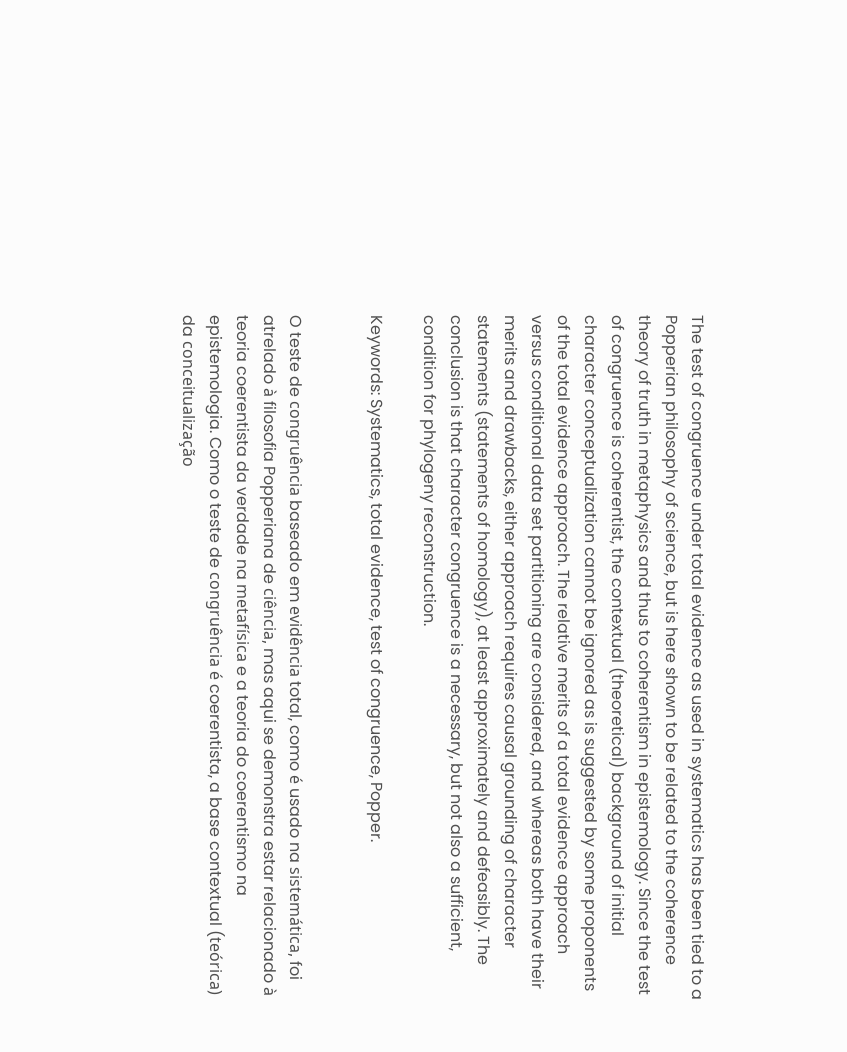The test of congruence under total evidence as used in systematics has been tied to a Popperian philosophy of science, but is here shown to be related to the coherence theory of truth in metaphysics and thus to coherentism in epistemology. Since the test of congruence is coherentist, the contextual (theoretical) background of initial character conceptualization cannot be ignored as is suggested by some proponents of the total evidence approach. The relative merits of a total evidence approach versus conditional data set partitioning are considered, and whereas both have their merits and drawbacks, either approach requires causal grounding of character statements (statements of homology), at least approximately and defeasibly. The conclusion is that character congruence is a necessary, but not also a sufficient, condition for phylogeny reconstruction.

Keywords: Systematics, total evidence, test of congruence, Popper.


O teste de congruência baseado em evidência total, como é usado na sistemática, foi atrelado à filosofia Popperiana de ciência, mas aqui se demonstra estar relacionado à teoria coerentista da verdade na metafísica e a teoria do coerentismo na epistemologia. Como o teste de congruência é coerentista, a base contextual (teórica) da conceitualização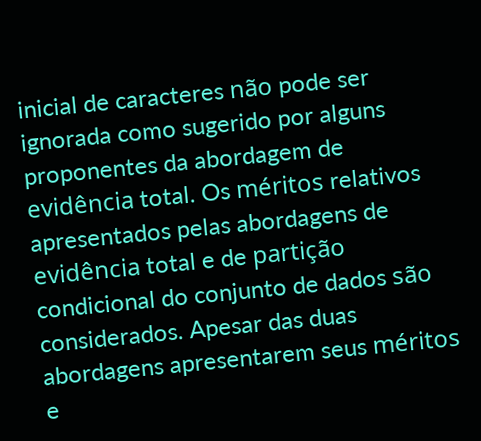inicial de caracteres não pode ser ignorada como sugerido por alguns proponentes da abordagem de evidência total. Os méritos relativos apresentados pelas abordagens de evidência total e de partição condicional do conjunto de dados são considerados. Apesar das duas abordagens apresentarem seus méritos e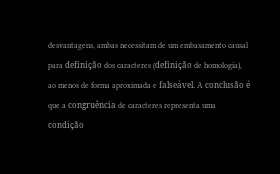desvantagens, ambas necessitam de um embasamento causal para definição dos caracteres (definição de homologia), ao menos de forma aproximada e falseável. A conclusão é que a congruência de caracteres representa uma condição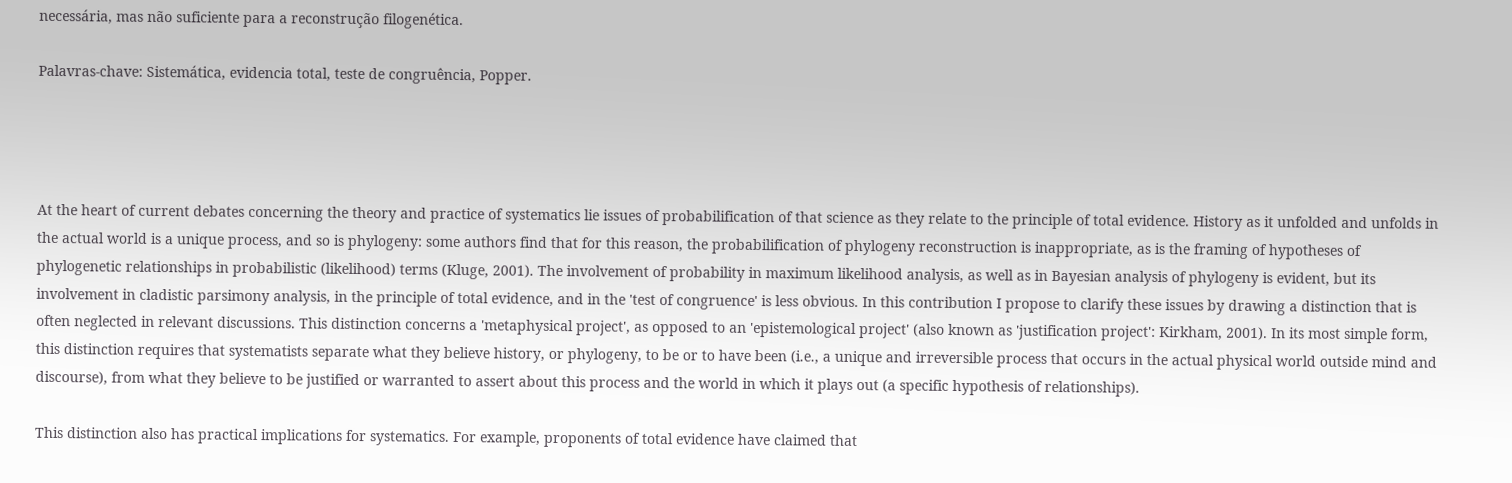necessária, mas não suficiente para a reconstrução filogenética.

Palavras-chave: Sistemática, evidencia total, teste de congruência, Popper.




At the heart of current debates concerning the theory and practice of systematics lie issues of probabilification of that science as they relate to the principle of total evidence. History as it unfolded and unfolds in the actual world is a unique process, and so is phylogeny: some authors find that for this reason, the probabilification of phylogeny reconstruction is inappropriate, as is the framing of hypotheses of phylogenetic relationships in probabilistic (likelihood) terms (Kluge, 2001). The involvement of probability in maximum likelihood analysis, as well as in Bayesian analysis of phylogeny is evident, but its involvement in cladistic parsimony analysis, in the principle of total evidence, and in the 'test of congruence' is less obvious. In this contribution I propose to clarify these issues by drawing a distinction that is often neglected in relevant discussions. This distinction concerns a 'metaphysical project', as opposed to an 'epistemological project' (also known as 'justification project': Kirkham, 2001). In its most simple form, this distinction requires that systematists separate what they believe history, or phylogeny, to be or to have been (i.e., a unique and irreversible process that occurs in the actual physical world outside mind and discourse), from what they believe to be justified or warranted to assert about this process and the world in which it plays out (a specific hypothesis of relationships).

This distinction also has practical implications for systematics. For example, proponents of total evidence have claimed that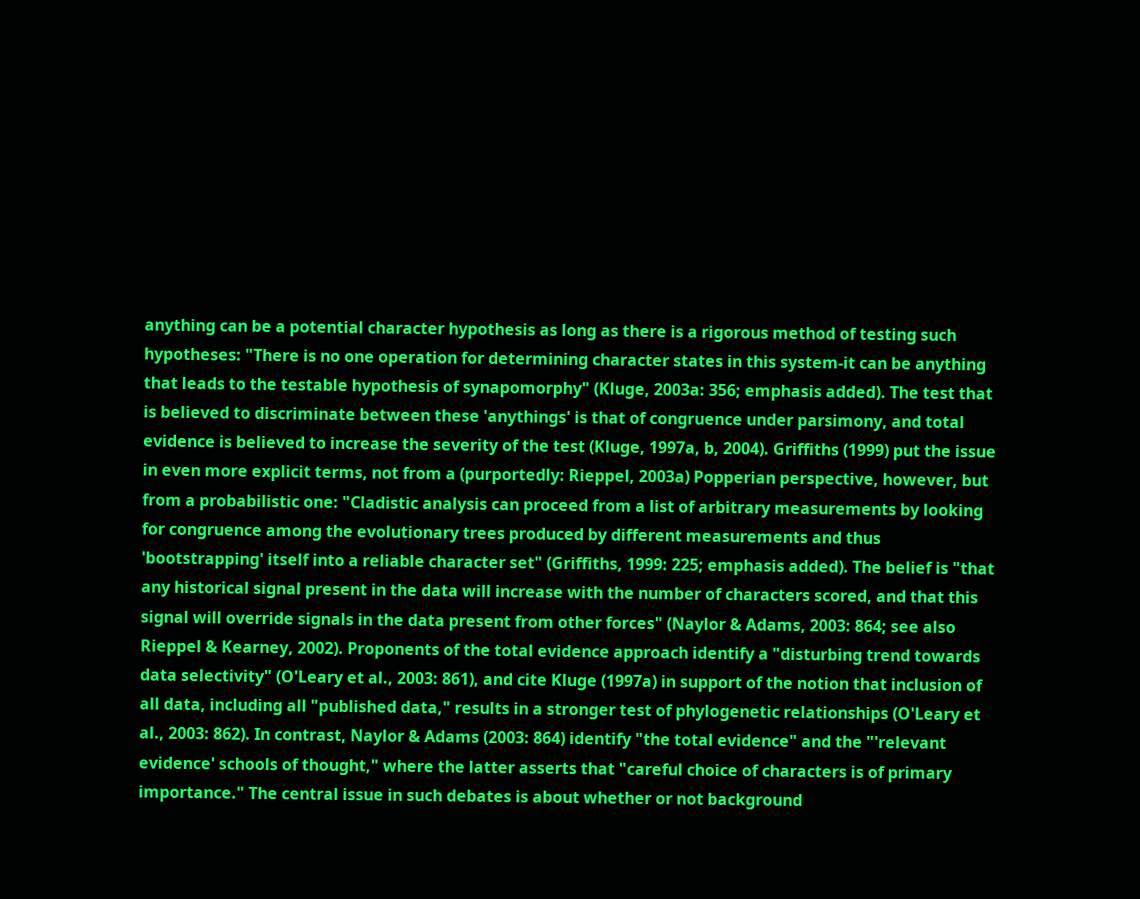anything can be a potential character hypothesis as long as there is a rigorous method of testing such hypotheses: "There is no one operation for determining character states in this system-it can be anything that leads to the testable hypothesis of synapomorphy" (Kluge, 2003a: 356; emphasis added). The test that is believed to discriminate between these 'anythings' is that of congruence under parsimony, and total evidence is believed to increase the severity of the test (Kluge, 1997a, b, 2004). Griffiths (1999) put the issue in even more explicit terms, not from a (purportedly: Rieppel, 2003a) Popperian perspective, however, but from a probabilistic one: "Cladistic analysis can proceed from a list of arbitrary measurements by looking for congruence among the evolutionary trees produced by different measurements and thus 'bootstrapping' itself into a reliable character set" (Griffiths, 1999: 225; emphasis added). The belief is "that any historical signal present in the data will increase with the number of characters scored, and that this signal will override signals in the data present from other forces" (Naylor & Adams, 2003: 864; see also Rieppel & Kearney, 2002). Proponents of the total evidence approach identify a "disturbing trend towards data selectivity" (O'Leary et al., 2003: 861), and cite Kluge (1997a) in support of the notion that inclusion of all data, including all "published data," results in a stronger test of phylogenetic relationships (O'Leary et al., 2003: 862). In contrast, Naylor & Adams (2003: 864) identify "the total evidence" and the "'relevant evidence' schools of thought," where the latter asserts that "careful choice of characters is of primary importance." The central issue in such debates is about whether or not background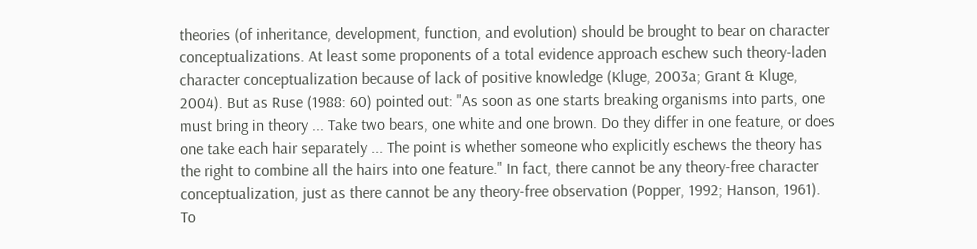theories (of inheritance, development, function, and evolution) should be brought to bear on character conceptualizations. At least some proponents of a total evidence approach eschew such theory-laden character conceptualization because of lack of positive knowledge (Kluge, 2003a; Grant & Kluge, 2004). But as Ruse (1988: 60) pointed out: "As soon as one starts breaking organisms into parts, one must bring in theory ... Take two bears, one white and one brown. Do they differ in one feature, or does one take each hair separately ... The point is whether someone who explicitly eschews the theory has the right to combine all the hairs into one feature." In fact, there cannot be any theory-free character conceptualization, just as there cannot be any theory-free observation (Popper, 1992; Hanson, 1961). To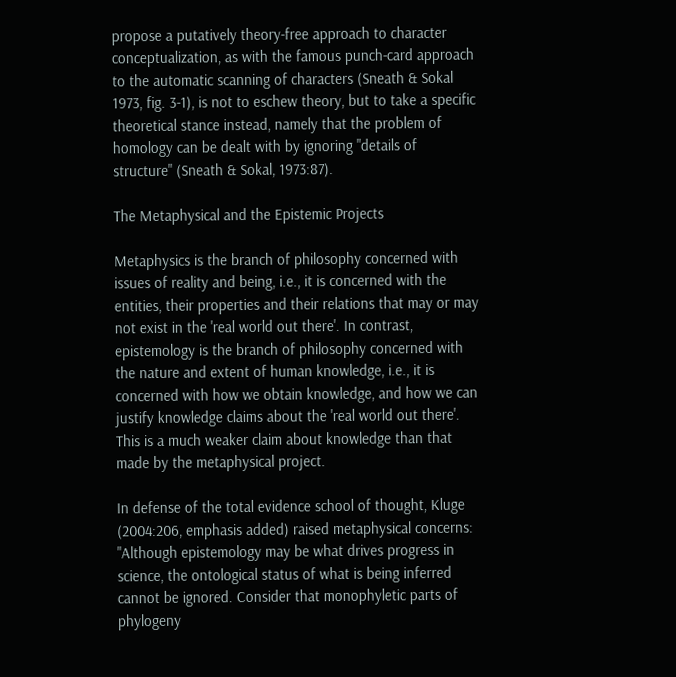propose a putatively theory-free approach to character conceptualization, as with the famous punch-card approach to the automatic scanning of characters (Sneath & Sokal 1973, fig. 3-1), is not to eschew theory, but to take a specific theoretical stance instead, namely that the problem of homology can be dealt with by ignoring "details of structure" (Sneath & Sokal, 1973:87).

The Metaphysical and the Epistemic Projects

Metaphysics is the branch of philosophy concerned with issues of reality and being, i.e., it is concerned with the entities, their properties and their relations that may or may not exist in the 'real world out there'. In contrast, epistemology is the branch of philosophy concerned with the nature and extent of human knowledge, i.e., it is concerned with how we obtain knowledge, and how we can justify knowledge claims about the 'real world out there'. This is a much weaker claim about knowledge than that made by the metaphysical project.

In defense of the total evidence school of thought, Kluge (2004:206, emphasis added) raised metaphysical concerns: "Although epistemology may be what drives progress in science, the ontological status of what is being inferred cannot be ignored. Consider that monophyletic parts of phylogeny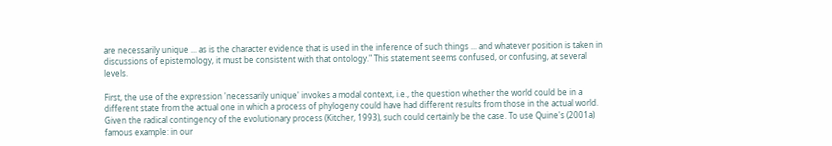are necessarily unique ... as is the character evidence that is used in the inference of such things ... and whatever position is taken in discussions of epistemology, it must be consistent with that ontology." This statement seems confused, or confusing, at several levels.

First, the use of the expression 'necessarily unique' invokes a modal context, i.e., the question whether the world could be in a different state from the actual one in which a process of phylogeny could have had different results from those in the actual world. Given the radical contingency of the evolutionary process (Kitcher, 1993), such could certainly be the case. To use Quine's (2001a) famous example: in our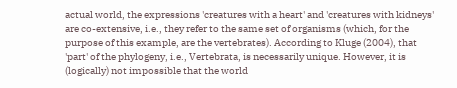actual world, the expressions 'creatures with a heart' and 'creatures with kidneys' are co-extensive, i.e., they refer to the same set of organisms (which, for the purpose of this example, are the vertebrates). According to Kluge (2004), that 'part' of the phylogeny, i.e., Vertebrata, is necessarily unique. However, it is (logically) not impossible that the world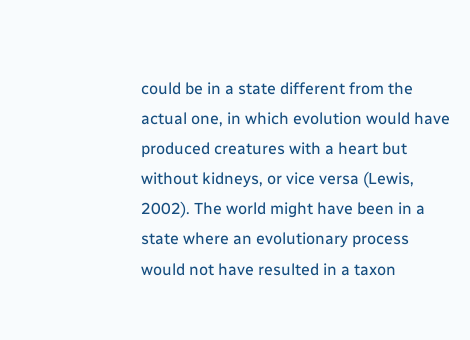could be in a state different from the actual one, in which evolution would have produced creatures with a heart but without kidneys, or vice versa (Lewis, 2002). The world might have been in a state where an evolutionary process would not have resulted in a taxon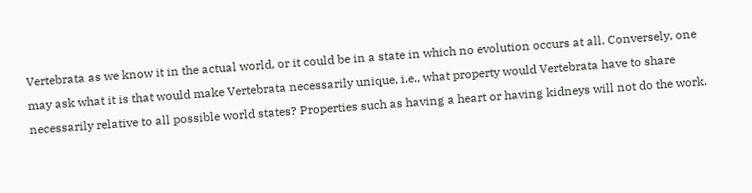Vertebrata as we know it in the actual world, or it could be in a state in which no evolution occurs at all. Conversely, one may ask what it is that would make Vertebrata necessarily unique, i.e., what property would Vertebrata have to share necessarily relative to all possible world states? Properties such as having a heart or having kidneys will not do the work.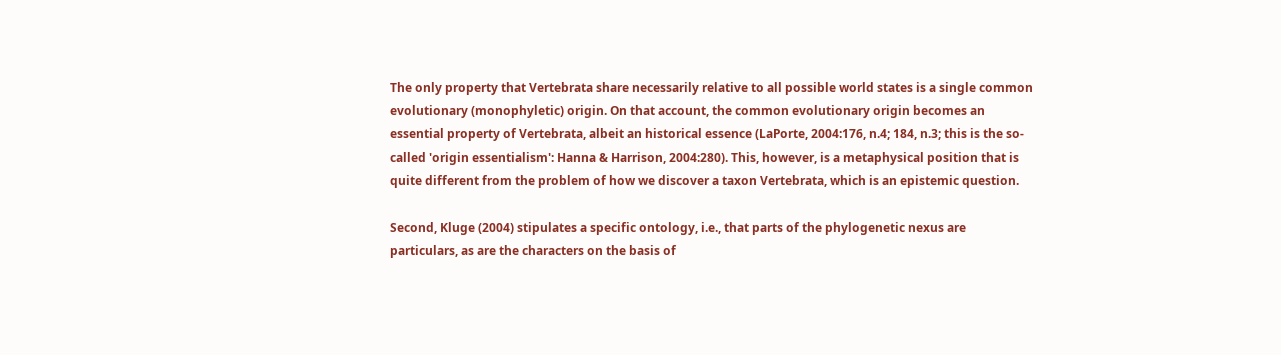The only property that Vertebrata share necessarily relative to all possible world states is a single common evolutionary (monophyletic) origin. On that account, the common evolutionary origin becomes an essential property of Vertebrata, albeit an historical essence (LaPorte, 2004:176, n.4; 184, n.3; this is the so-called 'origin essentialism': Hanna & Harrison, 2004:280). This, however, is a metaphysical position that is quite different from the problem of how we discover a taxon Vertebrata, which is an epistemic question.

Second, Kluge (2004) stipulates a specific ontology, i.e., that parts of the phylogenetic nexus are particulars, as are the characters on the basis of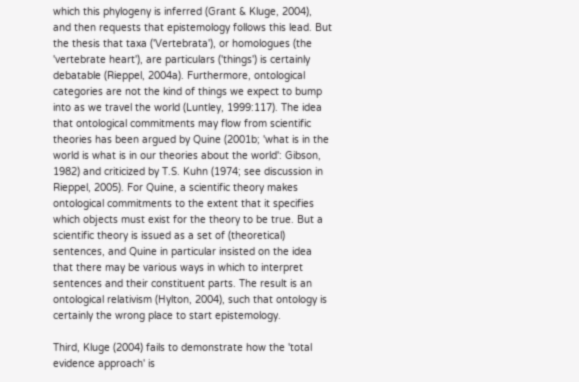which this phylogeny is inferred (Grant & Kluge, 2004), and then requests that epistemology follows this lead. But the thesis that taxa ('Vertebrata'), or homologues (the 'vertebrate heart'), are particulars ('things') is certainly debatable (Rieppel, 2004a). Furthermore, ontological categories are not the kind of things we expect to bump into as we travel the world (Luntley, 1999:117). The idea that ontological commitments may flow from scientific theories has been argued by Quine (2001b; 'what is in the world is what is in our theories about the world': Gibson, 1982) and criticized by T.S. Kuhn (1974; see discussion in Rieppel, 2005). For Quine, a scientific theory makes ontological commitments to the extent that it specifies which objects must exist for the theory to be true. But a scientific theory is issued as a set of (theoretical) sentences, and Quine in particular insisted on the idea that there may be various ways in which to interpret sentences and their constituent parts. The result is an ontological relativism (Hylton, 2004), such that ontology is certainly the wrong place to start epistemology.

Third, Kluge (2004) fails to demonstrate how the 'total evidence approach' is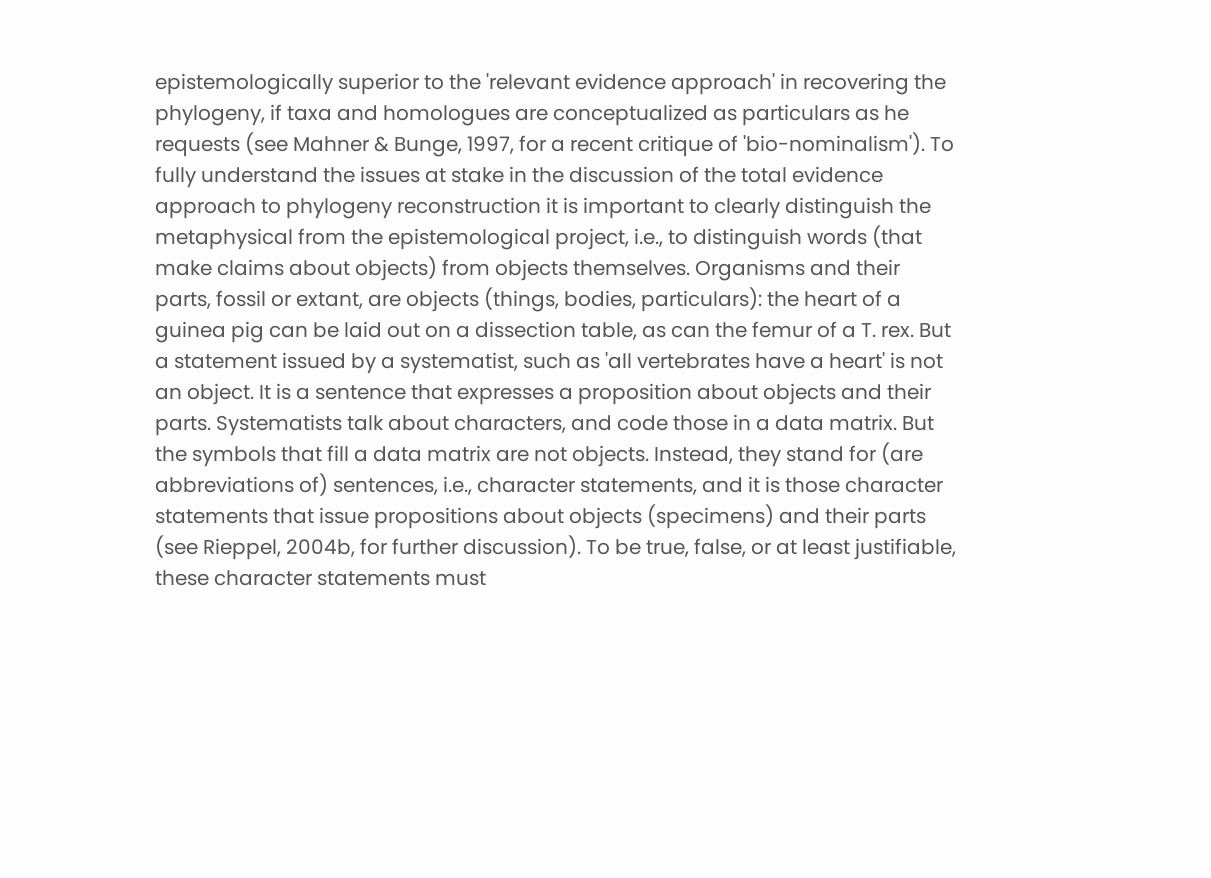epistemologically superior to the 'relevant evidence approach' in recovering the phylogeny, if taxa and homologues are conceptualized as particulars as he requests (see Mahner & Bunge, 1997, for a recent critique of 'bio-nominalism'). To fully understand the issues at stake in the discussion of the total evidence approach to phylogeny reconstruction it is important to clearly distinguish the metaphysical from the epistemological project, i.e., to distinguish words (that make claims about objects) from objects themselves. Organisms and their parts, fossil or extant, are objects (things, bodies, particulars): the heart of a guinea pig can be laid out on a dissection table, as can the femur of a T. rex. But a statement issued by a systematist, such as 'all vertebrates have a heart' is not an object. It is a sentence that expresses a proposition about objects and their parts. Systematists talk about characters, and code those in a data matrix. But the symbols that fill a data matrix are not objects. Instead, they stand for (are abbreviations of) sentences, i.e., character statements, and it is those character statements that issue propositions about objects (specimens) and their parts (see Rieppel, 2004b, for further discussion). To be true, false, or at least justifiable, these character statements must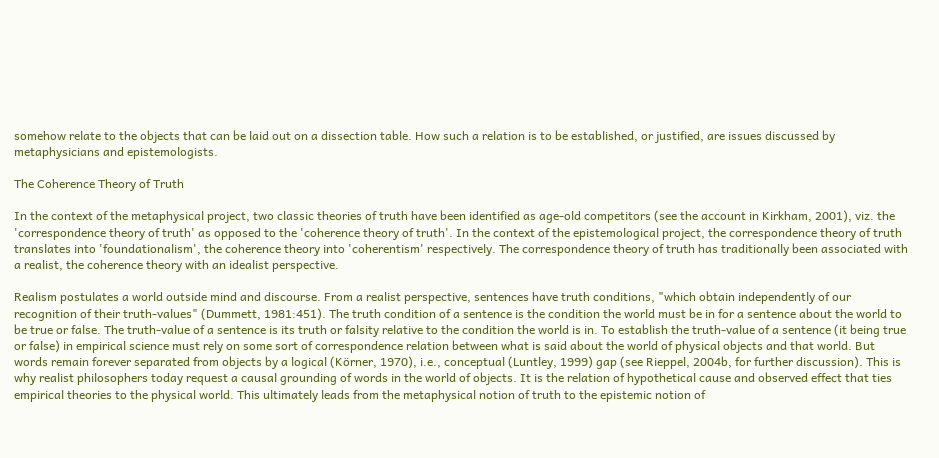somehow relate to the objects that can be laid out on a dissection table. How such a relation is to be established, or justified, are issues discussed by metaphysicians and epistemologists.

The Coherence Theory of Truth

In the context of the metaphysical project, two classic theories of truth have been identified as age-old competitors (see the account in Kirkham, 2001), viz. the 'correspondence theory of truth' as opposed to the 'coherence theory of truth'. In the context of the epistemological project, the correspondence theory of truth translates into 'foundationalism', the coherence theory into 'coherentism' respectively. The correspondence theory of truth has traditionally been associated with a realist, the coherence theory with an idealist perspective.

Realism postulates a world outside mind and discourse. From a realist perspective, sentences have truth conditions, "which obtain independently of our recognition of their truth-values" (Dummett, 1981:451). The truth condition of a sentence is the condition the world must be in for a sentence about the world to be true or false. The truth-value of a sentence is its truth or falsity relative to the condition the world is in. To establish the truth-value of a sentence (it being true or false) in empirical science must rely on some sort of correspondence relation between what is said about the world of physical objects and that world. But words remain forever separated from objects by a logical (Körner, 1970), i.e., conceptual (Luntley, 1999) gap (see Rieppel, 2004b, for further discussion). This is why realist philosophers today request a causal grounding of words in the world of objects. It is the relation of hypothetical cause and observed effect that ties empirical theories to the physical world. This ultimately leads from the metaphysical notion of truth to the epistemic notion of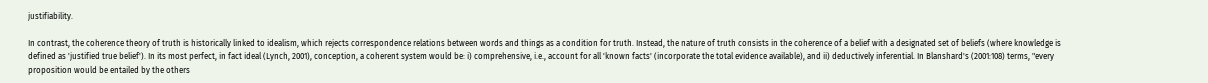justifiability.

In contrast, the coherence theory of truth is historically linked to idealism, which rejects correspondence relations between words and things as a condition for truth. Instead, the nature of truth consists in the coherence of a belief with a designated set of beliefs (where knowledge is defined as 'justified true belief'). In its most perfect, in fact ideal (Lynch, 2001), conception, a coherent system would be: i) comprehensive, i.e., account for all 'known facts' (incorporate the total evidence available), and ii) deductively inferential. In Blanshard's (2001:108) terms, "every proposition would be entailed by the others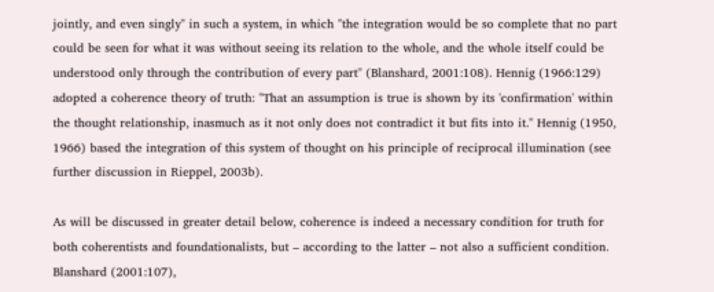jointly, and even singly" in such a system, in which "the integration would be so complete that no part could be seen for what it was without seeing its relation to the whole, and the whole itself could be understood only through the contribution of every part" (Blanshard, 2001:108). Hennig (1966:129) adopted a coherence theory of truth: "That an assumption is true is shown by its 'confirmation' within the thought relationship, inasmuch as it not only does not contradict it but fits into it." Hennig (1950, 1966) based the integration of this system of thought on his principle of reciprocal illumination (see further discussion in Rieppel, 2003b).

As will be discussed in greater detail below, coherence is indeed a necessary condition for truth for both coherentists and foundationalists, but – according to the latter – not also a sufficient condition. Blanshard (2001:107),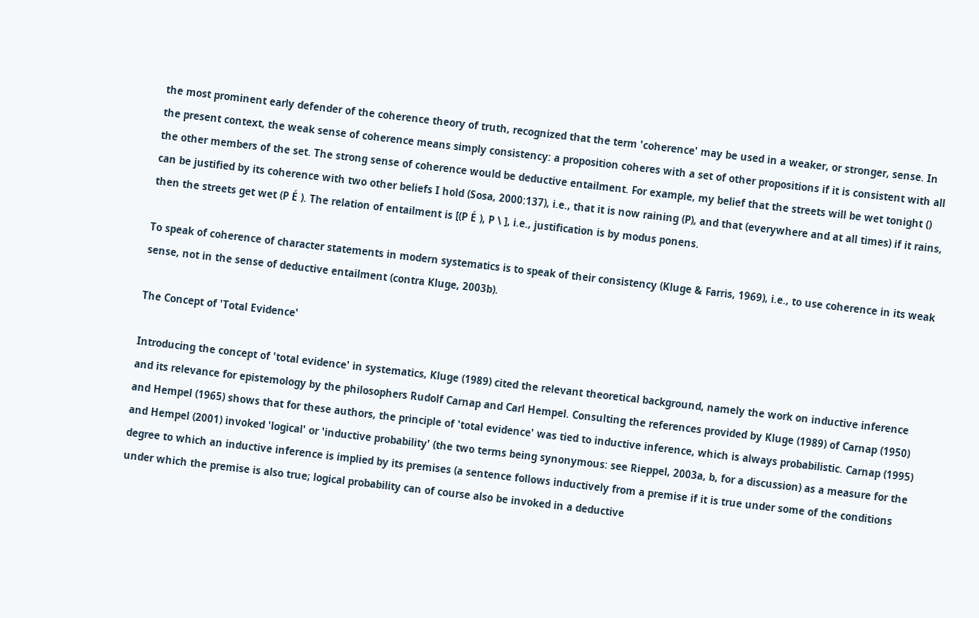the most prominent early defender of the coherence theory of truth, recognized that the term 'coherence' may be used in a weaker, or stronger, sense. In the present context, the weak sense of coherence means simply consistency: a proposition coheres with a set of other propositions if it is consistent with all the other members of the set. The strong sense of coherence would be deductive entailment. For example, my belief that the streets will be wet tonight () can be justified by its coherence with two other beliefs I hold (Sosa, 2000:137), i.e., that it is now raining (P), and that (everywhere and at all times) if it rains, then the streets get wet (P É ). The relation of entailment is [(P É ), P \ ], i.e., justification is by modus ponens.

To speak of coherence of character statements in modern systematics is to speak of their consistency (Kluge & Farris, 1969), i.e., to use coherence in its weak sense, not in the sense of deductive entailment (contra Kluge, 2003b).

The Concept of 'Total Evidence'

Introducing the concept of 'total evidence' in systematics, Kluge (1989) cited the relevant theoretical background, namely the work on inductive inference and its relevance for epistemology by the philosophers Rudolf Carnap and Carl Hempel. Consulting the references provided by Kluge (1989) of Carnap (1950) and Hempel (1965) shows that for these authors, the principle of 'total evidence' was tied to inductive inference, which is always probabilistic. Carnap (1995) and Hempel (2001) invoked 'logical' or 'inductive probability' (the two terms being synonymous: see Rieppel, 2003a, b, for a discussion) as a measure for the degree to which an inductive inference is implied by its premises (a sentence follows inductively from a premise if it is true under some of the conditions under which the premise is also true; logical probability can of course also be invoked in a deductive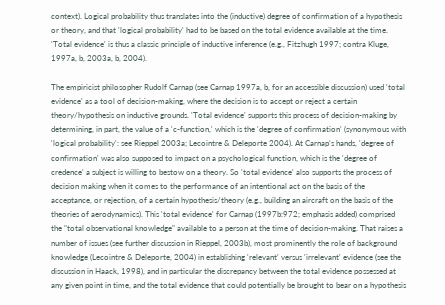context). Logical probability thus translates into the (inductive) degree of confirmation of a hypothesis or theory, and that 'logical probability' had to be based on the total evidence available at the time. 'Total evidence' is thus a classic principle of inductive inference (e.g., Fitzhugh 1997; contra Kluge, 1997a, b, 2003a, b, 2004).

The empiricist philosopher Rudolf Carnap (see Carnap 1997a, b, for an accessible discussion) used 'total evidence' as a tool of decision-making, where the decision is to accept or reject a certain theory/hypothesis on inductive grounds. 'Total evidence' supports this process of decision-making by determining, in part, the value of a 'c-function,' which is the 'degree of confirmation' (synonymous with 'logical probability': see Rieppel 2003a; Lecointre & Deleporte 2004). At Carnap's hands, 'degree of confirmation' was also supposed to impact on a psychological function, which is the 'degree of credence' a subject is willing to bestow on a theory. So 'total evidence' also supports the process of decision making when it comes to the performance of an intentional act on the basis of the acceptance, or rejection, of a certain hypothesis/theory (e.g., building an aircraft on the basis of the theories of aerodynamics). This 'total evidence' for Carnap (1997b:972; emphasis added) comprised the "total observational knowledge" available to a person at the time of decision-making. That raises a number of issues (see further discussion in Rieppel, 2003b), most prominently the role of background knowledge (Lecointre & Deleporte, 2004) in establishing 'relevant' versus 'irrelevant' evidence (see the discussion in Haack, 1998), and in particular the discrepancy between the total evidence possessed at any given point in time, and the total evidence that could potentially be brought to bear on a hypothesis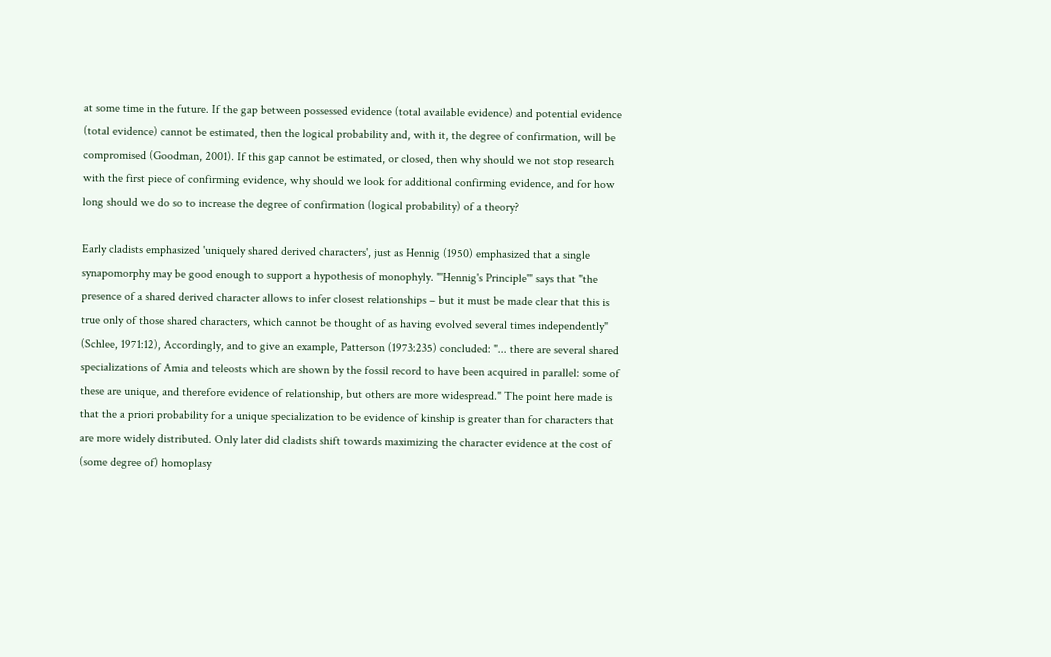at some time in the future. If the gap between possessed evidence (total available evidence) and potential evidence (total evidence) cannot be estimated, then the logical probability and, with it, the degree of confirmation, will be compromised (Goodman, 2001). If this gap cannot be estimated, or closed, then why should we not stop research with the first piece of confirming evidence, why should we look for additional confirming evidence, and for how long should we do so to increase the degree of confirmation (logical probability) of a theory?

Early cladists emphasized 'uniquely shared derived characters', just as Hennig (1950) emphasized that a single synapomorphy may be good enough to support a hypothesis of monophyly. "'Hennig's Principle'" says that "the presence of a shared derived character allows to infer closest relationships – but it must be made clear that this is true only of those shared characters, which cannot be thought of as having evolved several times independently" (Schlee, 1971:12), Accordingly, and to give an example, Patterson (1973:235) concluded: "... there are several shared specializations of Amia and teleosts which are shown by the fossil record to have been acquired in parallel: some of these are unique, and therefore evidence of relationship, but others are more widespread." The point here made is that the a priori probability for a unique specialization to be evidence of kinship is greater than for characters that are more widely distributed. Only later did cladists shift towards maximizing the character evidence at the cost of (some degree of) homoplasy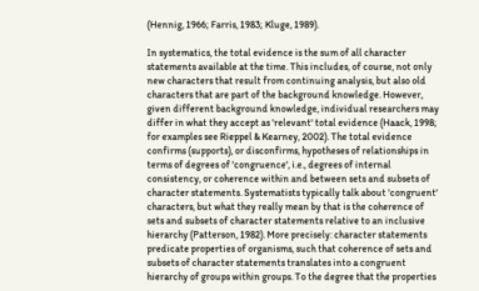(Hennig, 1966; Farris, 1983; Kluge, 1989).

In systematics, the total evidence is the sum of all character statements available at the time. This includes, of course, not only new characters that result from continuing analysis, but also old characters that are part of the background knowledge. However, given different background knowledge, individual researchers may differ in what they accept as 'relevant' total evidence (Haack, 1998; for examples see Rieppel & Kearney, 2002). The total evidence confirms (supports), or disconfirms, hypotheses of relationships in terms of degrees of 'congruence', i.e., degrees of internal consistency, or coherence within and between sets and subsets of character statements. Systematists typically talk about 'congruent' characters, but what they really mean by that is the coherence of sets and subsets of character statements relative to an inclusive hierarchy (Patterson, 1982). More precisely: character statements predicate properties of organisms, such that coherence of sets and subsets of character statements translates into a congruent hierarchy of groups within groups. To the degree that the properties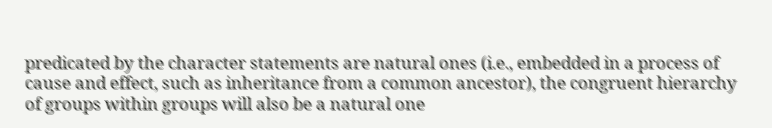predicated by the character statements are natural ones (i.e., embedded in a process of cause and effect, such as inheritance from a common ancestor), the congruent hierarchy of groups within groups will also be a natural one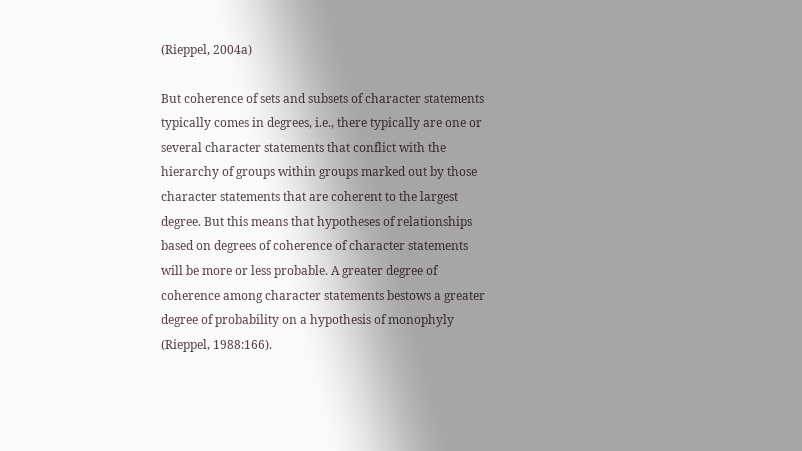(Rieppel, 2004a)

But coherence of sets and subsets of character statements typically comes in degrees, i.e., there typically are one or several character statements that conflict with the hierarchy of groups within groups marked out by those character statements that are coherent to the largest degree. But this means that hypotheses of relationships based on degrees of coherence of character statements will be more or less probable. A greater degree of coherence among character statements bestows a greater degree of probability on a hypothesis of monophyly (Rieppel, 1988:166).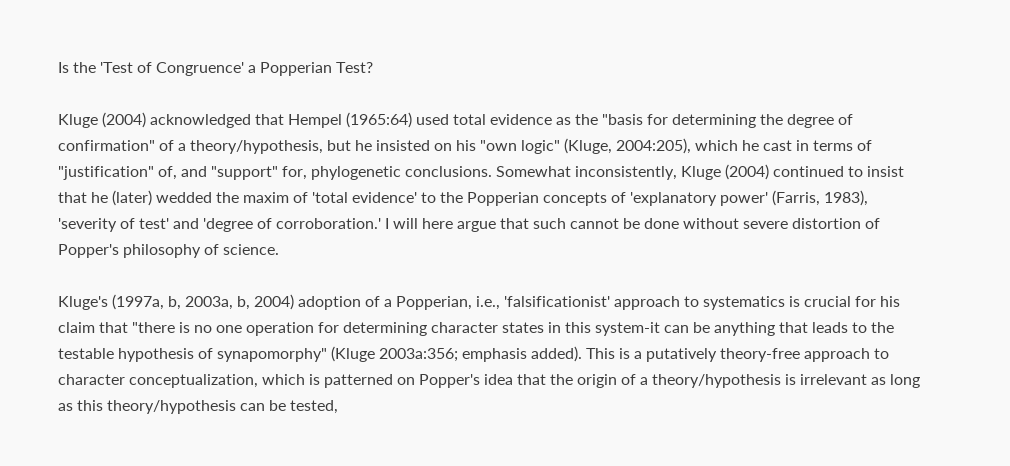Is the 'Test of Congruence' a Popperian Test?

Kluge (2004) acknowledged that Hempel (1965:64) used total evidence as the "basis for determining the degree of confirmation" of a theory/hypothesis, but he insisted on his "own logic" (Kluge, 2004:205), which he cast in terms of "justification" of, and "support" for, phylogenetic conclusions. Somewhat inconsistently, Kluge (2004) continued to insist that he (later) wedded the maxim of 'total evidence' to the Popperian concepts of 'explanatory power' (Farris, 1983), 'severity of test' and 'degree of corroboration.' I will here argue that such cannot be done without severe distortion of Popper's philosophy of science.

Kluge's (1997a, b, 2003a, b, 2004) adoption of a Popperian, i.e., 'falsificationist' approach to systematics is crucial for his claim that "there is no one operation for determining character states in this system-it can be anything that leads to the testable hypothesis of synapomorphy" (Kluge 2003a:356; emphasis added). This is a putatively theory-free approach to character conceptualization, which is patterned on Popper's idea that the origin of a theory/hypothesis is irrelevant as long as this theory/hypothesis can be tested,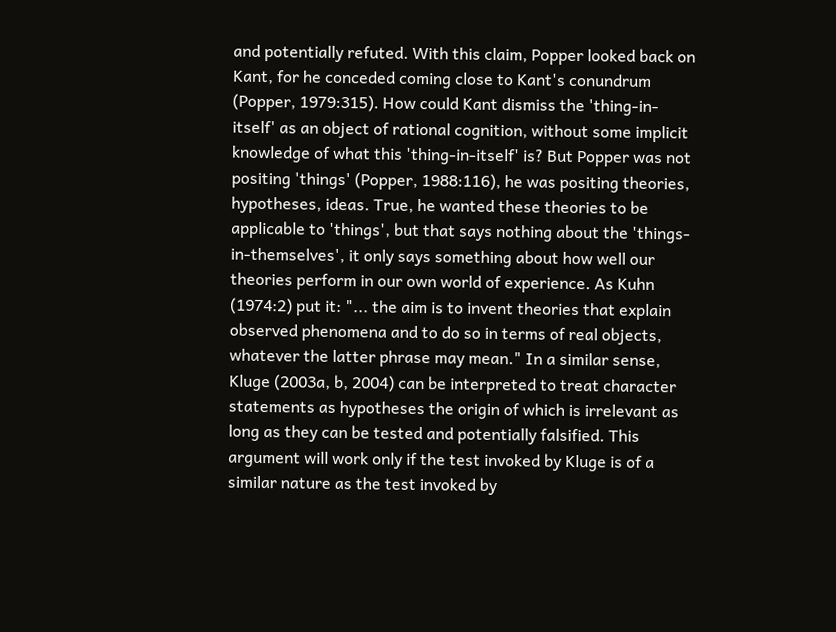and potentially refuted. With this claim, Popper looked back on Kant, for he conceded coming close to Kant's conundrum (Popper, 1979:315). How could Kant dismiss the 'thing-in-itself' as an object of rational cognition, without some implicit knowledge of what this 'thing-in-itself' is? But Popper was not positing 'things' (Popper, 1988:116), he was positing theories, hypotheses, ideas. True, he wanted these theories to be applicable to 'things', but that says nothing about the 'things-in-themselves', it only says something about how well our theories perform in our own world of experience. As Kuhn (1974:2) put it: "... the aim is to invent theories that explain observed phenomena and to do so in terms of real objects, whatever the latter phrase may mean." In a similar sense, Kluge (2003a, b, 2004) can be interpreted to treat character statements as hypotheses the origin of which is irrelevant as long as they can be tested and potentially falsified. This argument will work only if the test invoked by Kluge is of a similar nature as the test invoked by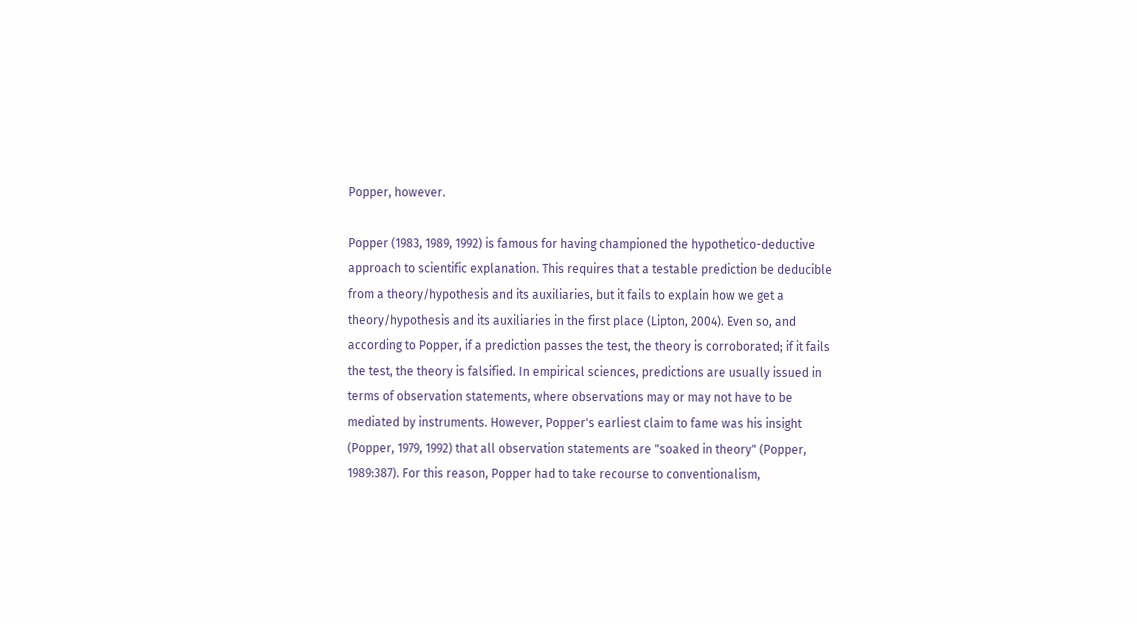Popper, however.

Popper (1983, 1989, 1992) is famous for having championed the hypothetico-deductive approach to scientific explanation. This requires that a testable prediction be deducible from a theory/hypothesis and its auxiliaries, but it fails to explain how we get a theory/hypothesis and its auxiliaries in the first place (Lipton, 2004). Even so, and according to Popper, if a prediction passes the test, the theory is corroborated; if it fails the test, the theory is falsified. In empirical sciences, predictions are usually issued in terms of observation statements, where observations may or may not have to be mediated by instruments. However, Popper's earliest claim to fame was his insight (Popper, 1979, 1992) that all observation statements are "soaked in theory" (Popper, 1989:387). For this reason, Popper had to take recourse to conventionalism,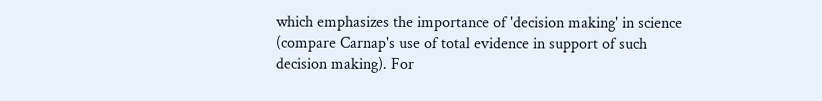which emphasizes the importance of 'decision making' in science (compare Carnap's use of total evidence in support of such decision making). For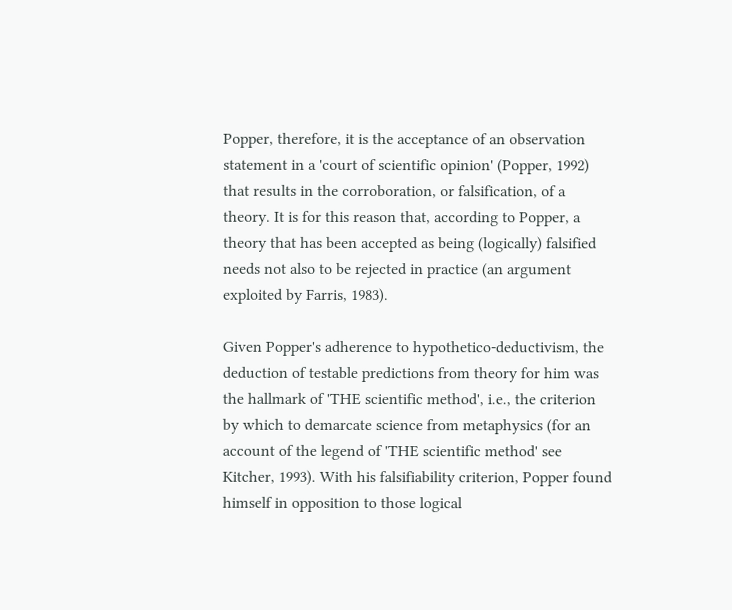Popper, therefore, it is the acceptance of an observation statement in a 'court of scientific opinion' (Popper, 1992) that results in the corroboration, or falsification, of a theory. It is for this reason that, according to Popper, a theory that has been accepted as being (logically) falsified needs not also to be rejected in practice (an argument exploited by Farris, 1983).

Given Popper's adherence to hypothetico-deductivism, the deduction of testable predictions from theory for him was the hallmark of 'THE scientific method', i.e., the criterion by which to demarcate science from metaphysics (for an account of the legend of 'THE scientific method' see Kitcher, 1993). With his falsifiability criterion, Popper found himself in opposition to those logical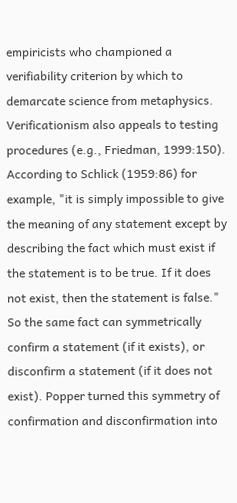empiricists who championed a verifiability criterion by which to demarcate science from metaphysics. Verificationism also appeals to testing procedures (e.g., Friedman, 1999:150). According to Schlick (1959:86) for example, "it is simply impossible to give the meaning of any statement except by describing the fact which must exist if the statement is to be true. If it does not exist, then the statement is false." So the same fact can symmetrically confirm a statement (if it exists), or disconfirm a statement (if it does not exist). Popper turned this symmetry of confirmation and disconfirmation into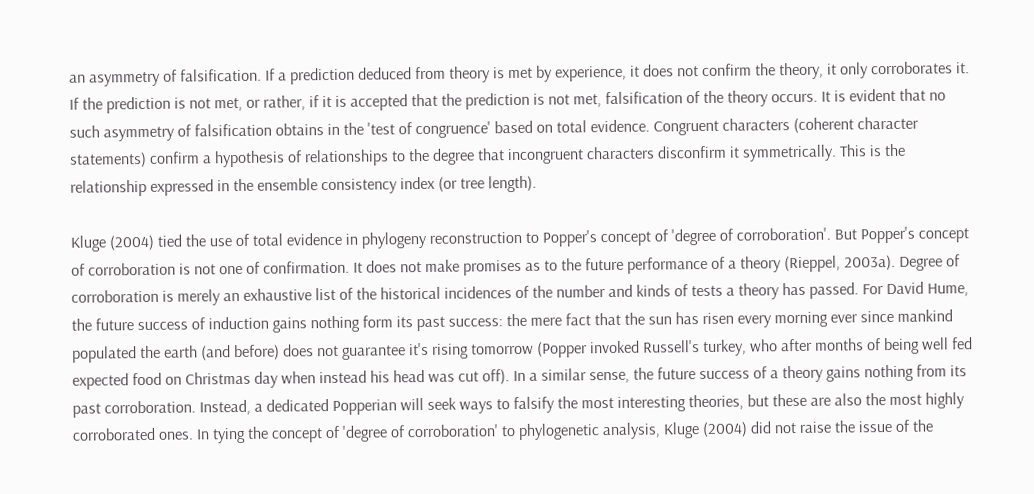an asymmetry of falsification. If a prediction deduced from theory is met by experience, it does not confirm the theory, it only corroborates it. If the prediction is not met, or rather, if it is accepted that the prediction is not met, falsification of the theory occurs. It is evident that no such asymmetry of falsification obtains in the 'test of congruence' based on total evidence. Congruent characters (coherent character statements) confirm a hypothesis of relationships to the degree that incongruent characters disconfirm it symmetrically. This is the relationship expressed in the ensemble consistency index (or tree length).

Kluge (2004) tied the use of total evidence in phylogeny reconstruction to Popper's concept of 'degree of corroboration'. But Popper's concept of corroboration is not one of confirmation. It does not make promises as to the future performance of a theory (Rieppel, 2003a). Degree of corroboration is merely an exhaustive list of the historical incidences of the number and kinds of tests a theory has passed. For David Hume, the future success of induction gains nothing form its past success: the mere fact that the sun has risen every morning ever since mankind populated the earth (and before) does not guarantee it's rising tomorrow (Popper invoked Russell's turkey, who after months of being well fed expected food on Christmas day when instead his head was cut off). In a similar sense, the future success of a theory gains nothing from its past corroboration. Instead, a dedicated Popperian will seek ways to falsify the most interesting theories, but these are also the most highly corroborated ones. In tying the concept of 'degree of corroboration' to phylogenetic analysis, Kluge (2004) did not raise the issue of the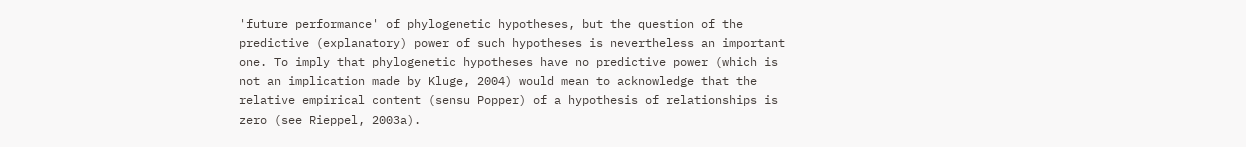'future performance' of phylogenetic hypotheses, but the question of the predictive (explanatory) power of such hypotheses is nevertheless an important one. To imply that phylogenetic hypotheses have no predictive power (which is not an implication made by Kluge, 2004) would mean to acknowledge that the relative empirical content (sensu Popper) of a hypothesis of relationships is zero (see Rieppel, 2003a).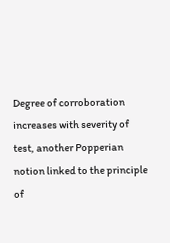Degree of corroboration increases with severity of test, another Popperian notion linked to the principle of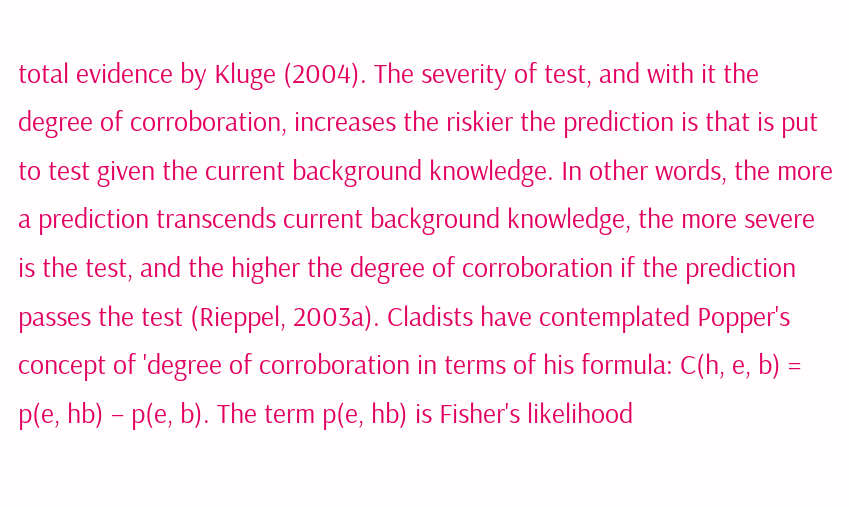total evidence by Kluge (2004). The severity of test, and with it the degree of corroboration, increases the riskier the prediction is that is put to test given the current background knowledge. In other words, the more a prediction transcends current background knowledge, the more severe is the test, and the higher the degree of corroboration if the prediction passes the test (Rieppel, 2003a). Cladists have contemplated Popper's concept of 'degree of corroboration in terms of his formula: C(h, e, b) = p(e, hb) – p(e, b). The term p(e, hb) is Fisher's likelihood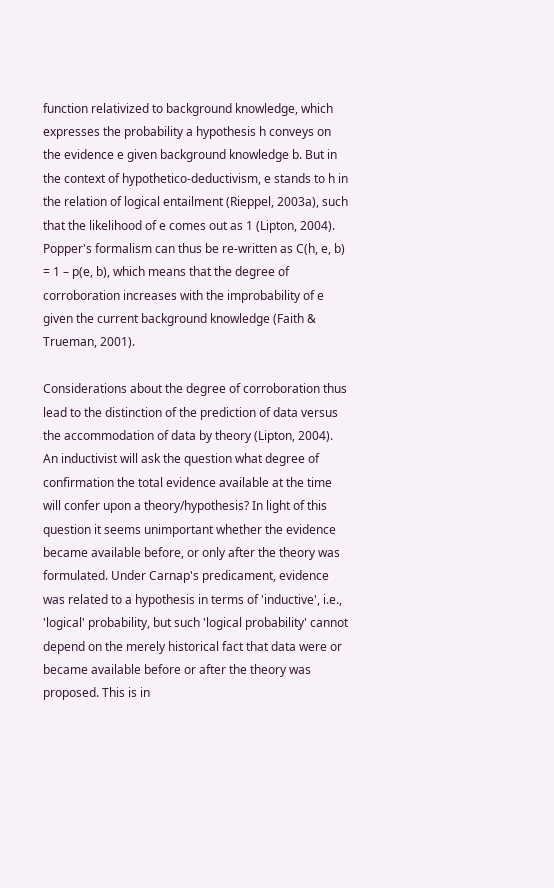function relativized to background knowledge, which expresses the probability a hypothesis h conveys on the evidence e given background knowledge b. But in the context of hypothetico-deductivism, e stands to h in the relation of logical entailment (Rieppel, 2003a), such that the likelihood of e comes out as 1 (Lipton, 2004). Popper's formalism can thus be re-written as C(h, e, b) = 1 – p(e, b), which means that the degree of corroboration increases with the improbability of e given the current background knowledge (Faith & Trueman, 2001).

Considerations about the degree of corroboration thus lead to the distinction of the prediction of data versus the accommodation of data by theory (Lipton, 2004). An inductivist will ask the question what degree of confirmation the total evidence available at the time will confer upon a theory/hypothesis? In light of this question it seems unimportant whether the evidence became available before, or only after the theory was formulated. Under Carnap's predicament, evidence was related to a hypothesis in terms of 'inductive', i.e., 'logical' probability, but such 'logical probability' cannot depend on the merely historical fact that data were or became available before or after the theory was proposed. This is in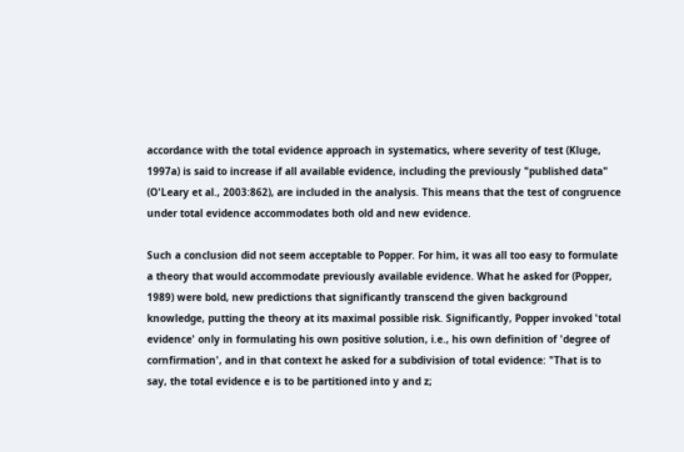accordance with the total evidence approach in systematics, where severity of test (Kluge, 1997a) is said to increase if all available evidence, including the previously "published data" (O'Leary et al., 2003:862), are included in the analysis. This means that the test of congruence under total evidence accommodates both old and new evidence.

Such a conclusion did not seem acceptable to Popper. For him, it was all too easy to formulate a theory that would accommodate previously available evidence. What he asked for (Popper, 1989) were bold, new predictions that significantly transcend the given background knowledge, putting the theory at its maximal possible risk. Significantly, Popper invoked 'total evidence' only in formulating his own positive solution, i.e., his own definition of 'degree of cornfirmation', and in that context he asked for a subdivision of total evidence: "That is to say, the total evidence e is to be partitioned into y and z;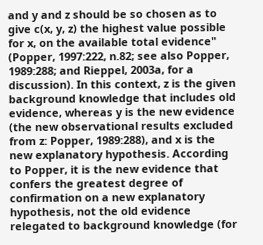and y and z should be so chosen as to give c(x, y, z) the highest value possible for x, on the available total evidence" (Popper, 1997:222, n.82; see also Popper, 1989:288; and Rieppel, 2003a, for a discussion). In this context, z is the given background knowledge that includes old evidence, whereas y is the new evidence (the new observational results excluded from z: Popper, 1989:288), and x is the new explanatory hypothesis. According to Popper, it is the new evidence that confers the greatest degree of confirmation on a new explanatory hypothesis, not the old evidence relegated to background knowledge (for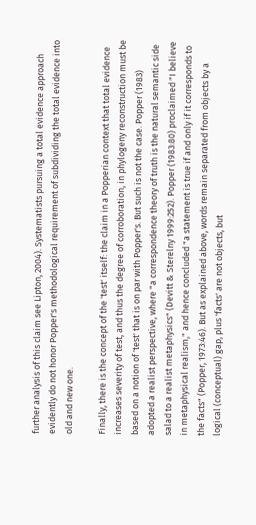further analysis of this claim see Lipton, 2004). Systematists pursuing a total evidence approach evidently do not honor Popper's methodological requirement of subdividing the total evidence into old and new one.

Finally, there is the concept of the 'test' itself: the claim in a Popperian context that total evidence increases severity of test, and thus the degree of corroboration, in phylogeny reconstruction must be based on a notion of 'test' that is on par with Popper's. But such is not the case. Popper (1983) adopted a realist perspective, where "a correspondence theory of truth is the natural semantic side salad to a realist metaphysics" (Devitt & Sterelny 1999:252). Popper (1983:80) proclaimed "I believe in metaphysical realism," and hence concluded "a statement is true if and only if it corresponds to the facts" (Popper, 1973:46). But as explained above, words remain separated from objects by a logical (conceptual) gap, plus 'facts' are not objects, but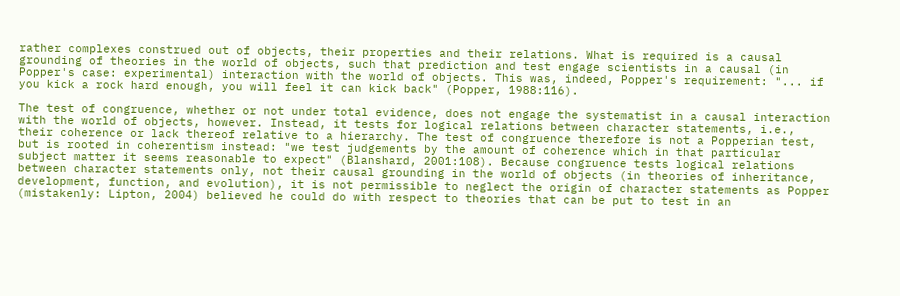rather complexes construed out of objects, their properties and their relations. What is required is a causal grounding of theories in the world of objects, such that prediction and test engage scientists in a causal (in Popper's case: experimental) interaction with the world of objects. This was, indeed, Popper's requirement: "... if you kick a rock hard enough, you will feel it can kick back" (Popper, 1988:116).

The test of congruence, whether or not under total evidence, does not engage the systematist in a causal interaction with the world of objects, however. Instead, it tests for logical relations between character statements, i.e., their coherence or lack thereof relative to a hierarchy. The test of congruence therefore is not a Popperian test, but is rooted in coherentism instead: "we test judgements by the amount of coherence which in that particular subject matter it seems reasonable to expect" (Blanshard, 2001:108). Because congruence tests logical relations between character statements only, not their causal grounding in the world of objects (in theories of inheritance, development, function, and evolution), it is not permissible to neglect the origin of character statements as Popper (mistakenly: Lipton, 2004) believed he could do with respect to theories that can be put to test in an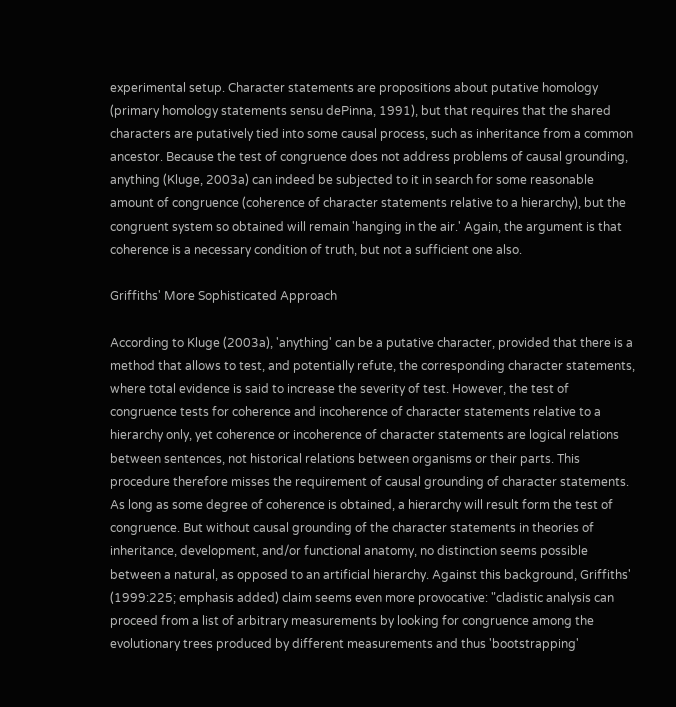experimental setup. Character statements are propositions about putative homology (primary homology statements sensu dePinna, 1991), but that requires that the shared characters are putatively tied into some causal process, such as inheritance from a common ancestor. Because the test of congruence does not address problems of causal grounding, anything (Kluge, 2003a) can indeed be subjected to it in search for some reasonable amount of congruence (coherence of character statements relative to a hierarchy), but the congruent system so obtained will remain 'hanging in the air.' Again, the argument is that coherence is a necessary condition of truth, but not a sufficient one also.

Griffiths' More Sophisticated Approach

According to Kluge (2003a), 'anything' can be a putative character, provided that there is a method that allows to test, and potentially refute, the corresponding character statements, where total evidence is said to increase the severity of test. However, the test of congruence tests for coherence and incoherence of character statements relative to a hierarchy only, yet coherence or incoherence of character statements are logical relations between sentences, not historical relations between organisms or their parts. This procedure therefore misses the requirement of causal grounding of character statements. As long as some degree of coherence is obtained, a hierarchy will result form the test of congruence. But without causal grounding of the character statements in theories of inheritance, development, and/or functional anatomy, no distinction seems possible between a natural, as opposed to an artificial hierarchy. Against this background, Griffiths' (1999:225; emphasis added) claim seems even more provocative: "cladistic analysis can proceed from a list of arbitrary measurements by looking for congruence among the evolutionary trees produced by different measurements and thus 'bootstrapping'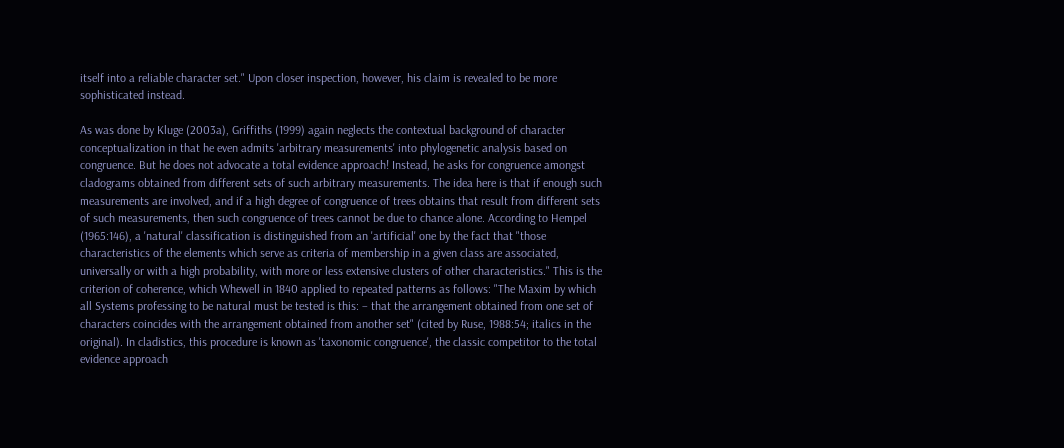itself into a reliable character set." Upon closer inspection, however, his claim is revealed to be more sophisticated instead.

As was done by Kluge (2003a), Griffiths (1999) again neglects the contextual background of character conceptualization in that he even admits 'arbitrary measurements' into phylogenetic analysis based on congruence. But he does not advocate a total evidence approach! Instead, he asks for congruence amongst cladograms obtained from different sets of such arbitrary measurements. The idea here is that if enough such measurements are involved, and if a high degree of congruence of trees obtains that result from different sets of such measurements, then such congruence of trees cannot be due to chance alone. According to Hempel (1965:146), a 'natural' classification is distinguished from an 'artificial' one by the fact that "those characteristics of the elements which serve as criteria of membership in a given class are associated, universally or with a high probability, with more or less extensive clusters of other characteristics." This is the criterion of coherence, which Whewell in 1840 applied to repeated patterns as follows: "The Maxim by which all Systems professing to be natural must be tested is this: – that the arrangement obtained from one set of characters coincides with the arrangement obtained from another set" (cited by Ruse, 1988:54; italics in the original). In cladistics, this procedure is known as 'taxonomic congruence', the classic competitor to the total evidence approach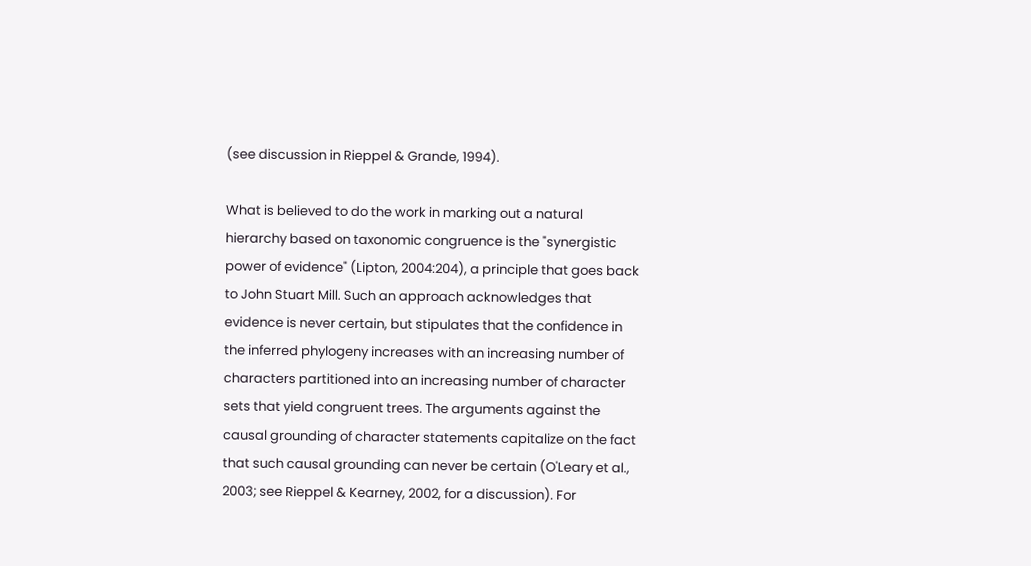(see discussion in Rieppel & Grande, 1994).

What is believed to do the work in marking out a natural hierarchy based on taxonomic congruence is the "synergistic power of evidence" (Lipton, 2004:204), a principle that goes back to John Stuart Mill. Such an approach acknowledges that evidence is never certain, but stipulates that the confidence in the inferred phylogeny increases with an increasing number of characters partitioned into an increasing number of character sets that yield congruent trees. The arguments against the causal grounding of character statements capitalize on the fact that such causal grounding can never be certain (O'Leary et al., 2003; see Rieppel & Kearney, 2002, for a discussion). For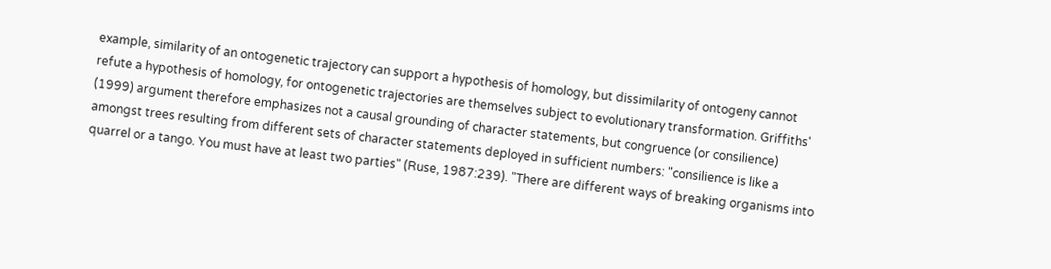example, similarity of an ontogenetic trajectory can support a hypothesis of homology, but dissimilarity of ontogeny cannot refute a hypothesis of homology, for ontogenetic trajectories are themselves subject to evolutionary transformation. Griffiths' (1999) argument therefore emphasizes not a causal grounding of character statements, but congruence (or consilience) amongst trees resulting from different sets of character statements deployed in sufficient numbers: "consilience is like a quarrel or a tango. You must have at least two parties" (Ruse, 1987:239). "There are different ways of breaking organisms into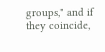groups," and if they coincide,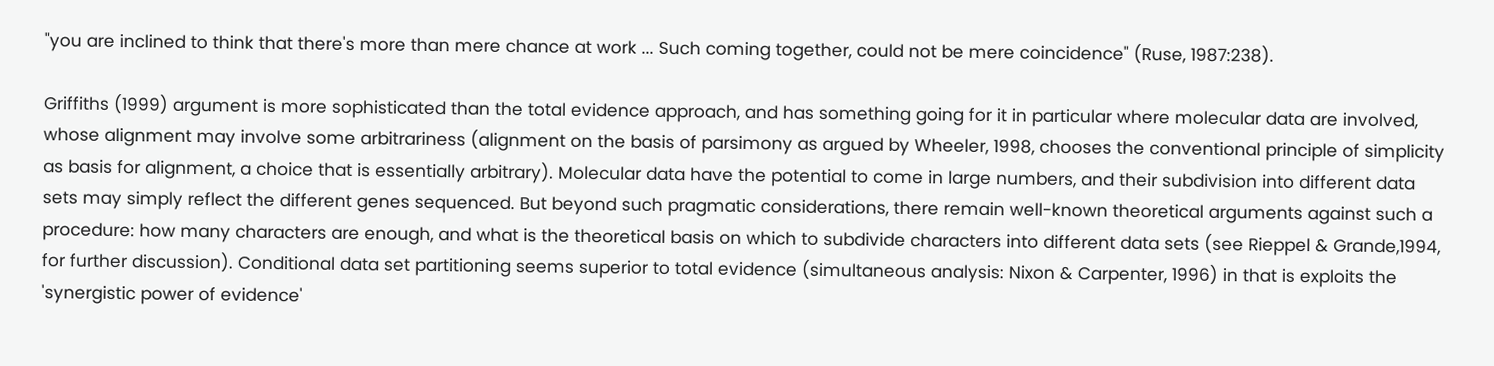"you are inclined to think that there's more than mere chance at work ... Such coming together, could not be mere coincidence" (Ruse, 1987:238).

Griffiths (1999) argument is more sophisticated than the total evidence approach, and has something going for it in particular where molecular data are involved, whose alignment may involve some arbitrariness (alignment on the basis of parsimony as argued by Wheeler, 1998, chooses the conventional principle of simplicity as basis for alignment, a choice that is essentially arbitrary). Molecular data have the potential to come in large numbers, and their subdivision into different data sets may simply reflect the different genes sequenced. But beyond such pragmatic considerations, there remain well-known theoretical arguments against such a procedure: how many characters are enough, and what is the theoretical basis on which to subdivide characters into different data sets (see Rieppel & Grande,1994, for further discussion). Conditional data set partitioning seems superior to total evidence (simultaneous analysis: Nixon & Carpenter, 1996) in that is exploits the 'synergistic power of evidence'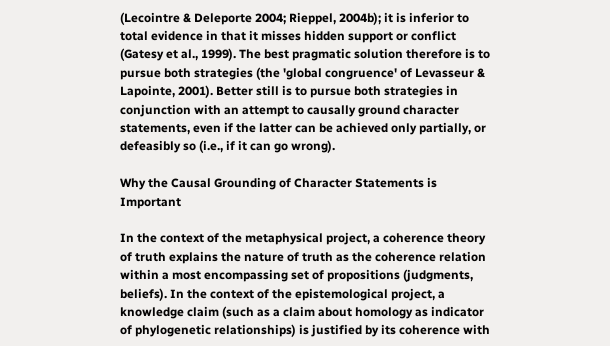(Lecointre & Deleporte 2004; Rieppel, 2004b); it is inferior to total evidence in that it misses hidden support or conflict (Gatesy et al., 1999). The best pragmatic solution therefore is to pursue both strategies (the 'global congruence' of Levasseur & Lapointe, 2001). Better still is to pursue both strategies in conjunction with an attempt to causally ground character statements, even if the latter can be achieved only partially, or defeasibly so (i.e., if it can go wrong).

Why the Causal Grounding of Character Statements is Important

In the context of the metaphysical project, a coherence theory of truth explains the nature of truth as the coherence relation within a most encompassing set of propositions (judgments, beliefs). In the context of the epistemological project, a knowledge claim (such as a claim about homology as indicator of phylogenetic relationships) is justified by its coherence with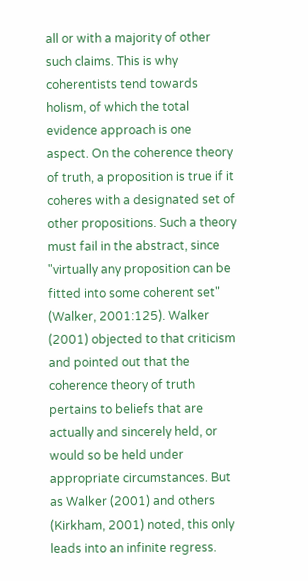all or with a majority of other such claims. This is why coherentists tend towards holism, of which the total evidence approach is one aspect. On the coherence theory of truth, a proposition is true if it coheres with a designated set of other propositions. Such a theory must fail in the abstract, since "virtually any proposition can be fitted into some coherent set" (Walker, 2001:125). Walker (2001) objected to that criticism and pointed out that the coherence theory of truth pertains to beliefs that are actually and sincerely held, or would so be held under appropriate circumstances. But as Walker (2001) and others (Kirkham, 2001) noted, this only leads into an infinite regress.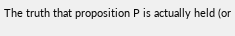The truth that proposition P is actually held (or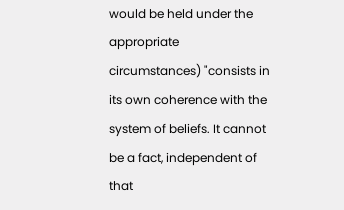would be held under the appropriate circumstances) "consists in its own coherence with the system of beliefs. It cannot be a fact, independent of that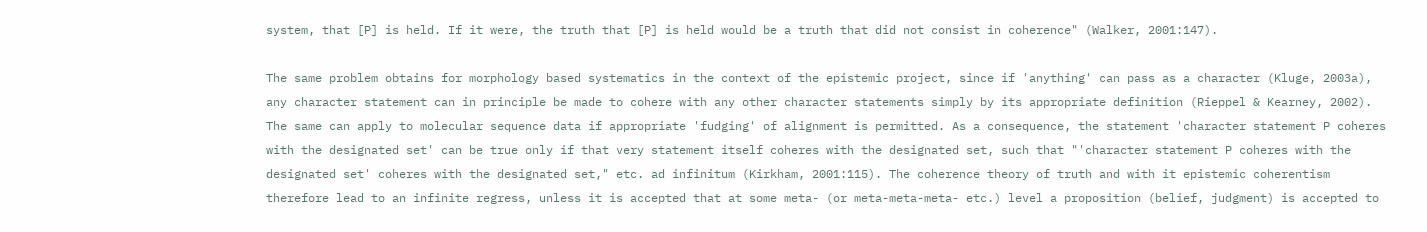system, that [P] is held. If it were, the truth that [P] is held would be a truth that did not consist in coherence" (Walker, 2001:147).

The same problem obtains for morphology based systematics in the context of the epistemic project, since if 'anything' can pass as a character (Kluge, 2003a), any character statement can in principle be made to cohere with any other character statements simply by its appropriate definition (Rieppel & Kearney, 2002). The same can apply to molecular sequence data if appropriate 'fudging' of alignment is permitted. As a consequence, the statement 'character statement P coheres with the designated set' can be true only if that very statement itself coheres with the designated set, such that "'character statement P coheres with the designated set' coheres with the designated set," etc. ad infinitum (Kirkham, 2001:115). The coherence theory of truth and with it epistemic coherentism therefore lead to an infinite regress, unless it is accepted that at some meta- (or meta-meta-meta- etc.) level a proposition (belief, judgment) is accepted to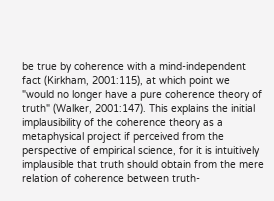be true by coherence with a mind-independent fact (Kirkham, 2001:115), at which point we "would no longer have a pure coherence theory of truth" (Walker, 2001:147). This explains the initial implausibility of the coherence theory as a metaphysical project if perceived from the perspective of empirical science, for it is intuitively implausible that truth should obtain from the mere relation of coherence between truth-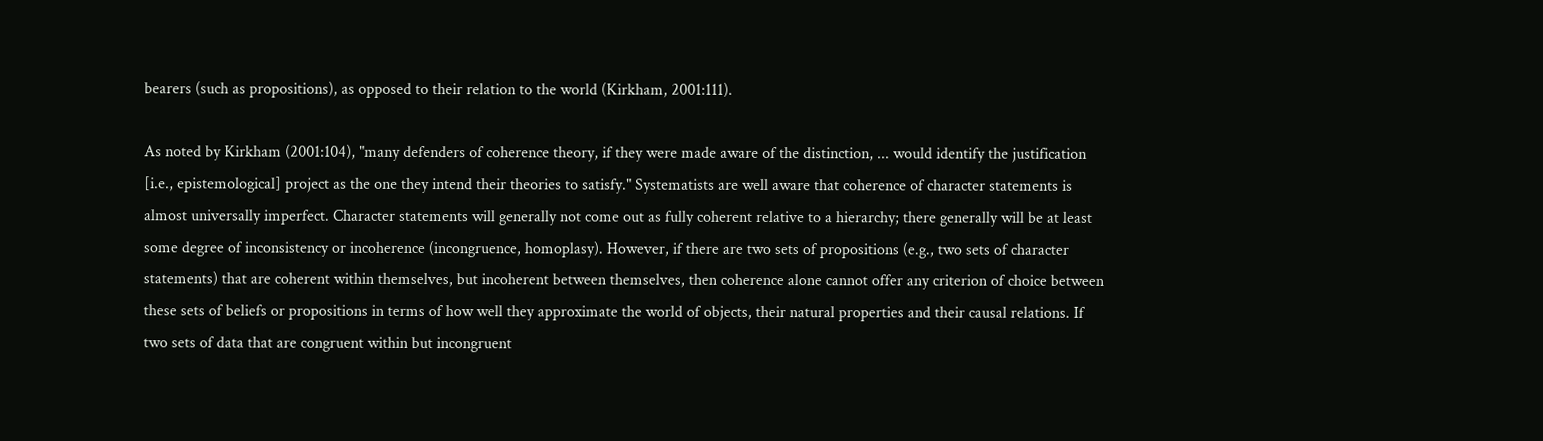bearers (such as propositions), as opposed to their relation to the world (Kirkham, 2001:111).

As noted by Kirkham (2001:104), "many defenders of coherence theory, if they were made aware of the distinction, ... would identify the justification [i.e., epistemological] project as the one they intend their theories to satisfy." Systematists are well aware that coherence of character statements is almost universally imperfect. Character statements will generally not come out as fully coherent relative to a hierarchy; there generally will be at least some degree of inconsistency or incoherence (incongruence, homoplasy). However, if there are two sets of propositions (e.g., two sets of character statements) that are coherent within themselves, but incoherent between themselves, then coherence alone cannot offer any criterion of choice between these sets of beliefs or propositions in terms of how well they approximate the world of objects, their natural properties and their causal relations. If two sets of data that are congruent within but incongruent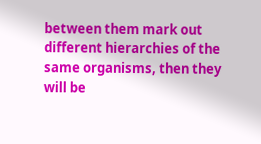between them mark out different hierarchies of the same organisms, then they will be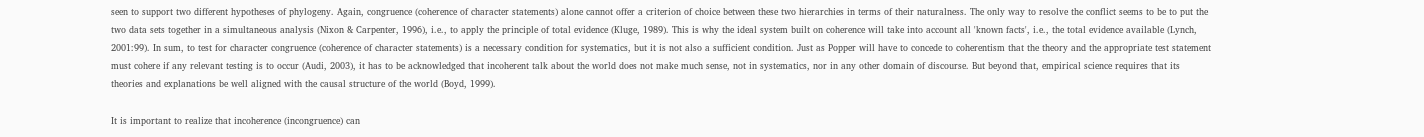seen to support two different hypotheses of phylogeny. Again, congruence (coherence of character statements) alone cannot offer a criterion of choice between these two hierarchies in terms of their naturalness. The only way to resolve the conflict seems to be to put the two data sets together in a simultaneous analysis (Nixon & Carpenter, 1996), i.e., to apply the principle of total evidence (Kluge, 1989). This is why the ideal system built on coherence will take into account all 'known facts', i.e., the total evidence available (Lynch, 2001:99). In sum, to test for character congruence (coherence of character statements) is a necessary condition for systematics, but it is not also a sufficient condition. Just as Popper will have to concede to coherentism that the theory and the appropriate test statement must cohere if any relevant testing is to occur (Audi, 2003), it has to be acknowledged that incoherent talk about the world does not make much sense, not in systematics, nor in any other domain of discourse. But beyond that, empirical science requires that its theories and explanations be well aligned with the causal structure of the world (Boyd, 1999).

It is important to realize that incoherence (incongruence) can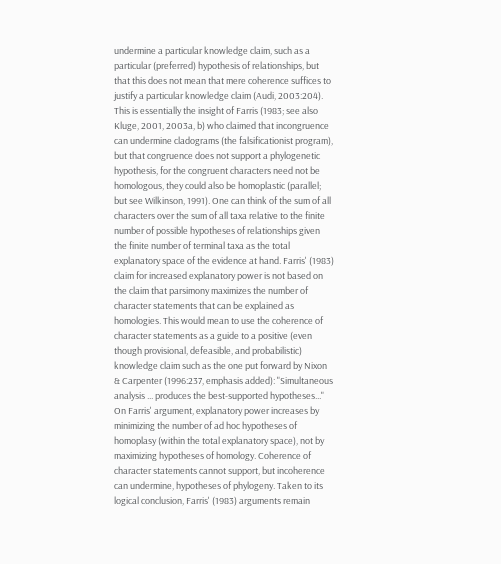undermine a particular knowledge claim, such as a particular (preferred) hypothesis of relationships, but that this does not mean that mere coherence suffices to justify a particular knowledge claim (Audi, 2003:204). This is essentially the insight of Farris (1983; see also Kluge, 2001, 2003a, b) who claimed that incongruence can undermine cladograms (the falsificationist program), but that congruence does not support a phylogenetic hypothesis, for the congruent characters need not be homologous, they could also be homoplastic (parallel; but see Wilkinson, 1991). One can think of the sum of all characters over the sum of all taxa relative to the finite number of possible hypotheses of relationships given the finite number of terminal taxa as the total explanatory space of the evidence at hand. Farris' (1983) claim for increased explanatory power is not based on the claim that parsimony maximizes the number of character statements that can be explained as homologies. This would mean to use the coherence of character statements as a guide to a positive (even though provisional, defeasible, and probabilistic) knowledge claim such as the one put forward by Nixon & Carpenter (1996:237, emphasis added): "Simultaneous analysis ... produces the best-supported hypotheses..." On Farris' argument, explanatory power increases by minimizing the number of ad hoc hypotheses of homoplasy (within the total explanatory space), not by maximizing hypotheses of homology. Coherence of character statements cannot support, but incoherence can undermine, hypotheses of phylogeny. Taken to its logical conclusion, Farris' (1983) arguments remain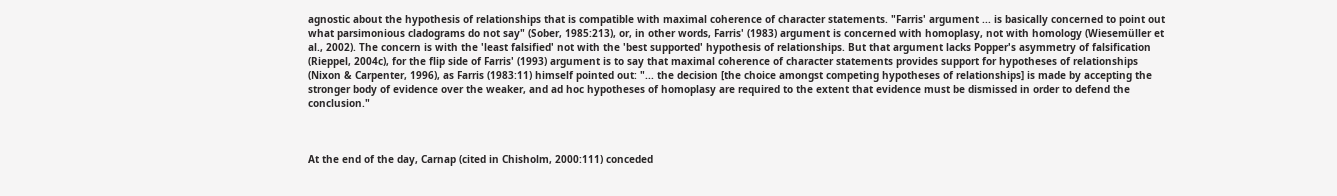agnostic about the hypothesis of relationships that is compatible with maximal coherence of character statements. "Farris' argument ... is basically concerned to point out what parsimonious cladograms do not say" (Sober, 1985:213), or, in other words, Farris' (1983) argument is concerned with homoplasy, not with homology (Wiesemüller et al., 2002). The concern is with the 'least falsified' not with the 'best supported' hypothesis of relationships. But that argument lacks Popper's asymmetry of falsification (Rieppel, 2004c), for the flip side of Farris' (1993) argument is to say that maximal coherence of character statements provides support for hypotheses of relationships (Nixon & Carpenter, 1996), as Farris (1983:11) himself pointed out: "... the decision [the choice amongst competing hypotheses of relationships] is made by accepting the stronger body of evidence over the weaker, and ad hoc hypotheses of homoplasy are required to the extent that evidence must be dismissed in order to defend the conclusion."



At the end of the day, Carnap (cited in Chisholm, 2000:111) conceded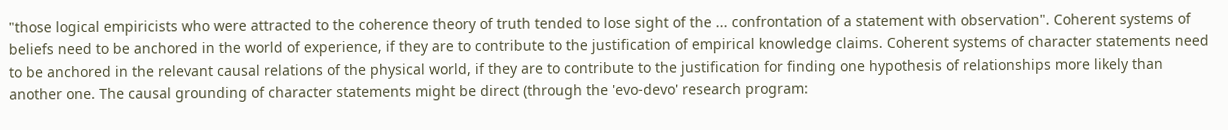"those logical empiricists who were attracted to the coherence theory of truth tended to lose sight of the ... confrontation of a statement with observation". Coherent systems of beliefs need to be anchored in the world of experience, if they are to contribute to the justification of empirical knowledge claims. Coherent systems of character statements need to be anchored in the relevant causal relations of the physical world, if they are to contribute to the justification for finding one hypothesis of relationships more likely than another one. The causal grounding of character statements might be direct (through the 'evo-devo' research program: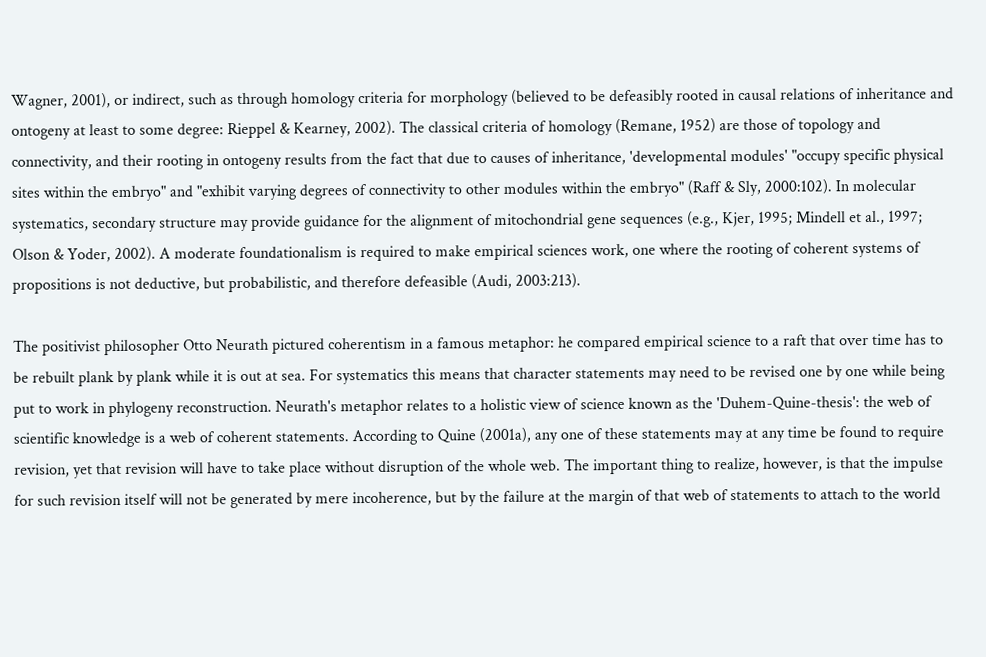Wagner, 2001), or indirect, such as through homology criteria for morphology (believed to be defeasibly rooted in causal relations of inheritance and ontogeny at least to some degree: Rieppel & Kearney, 2002). The classical criteria of homology (Remane, 1952) are those of topology and connectivity, and their rooting in ontogeny results from the fact that due to causes of inheritance, 'developmental modules' "occupy specific physical sites within the embryo" and "exhibit varying degrees of connectivity to other modules within the embryo" (Raff & Sly, 2000:102). In molecular systematics, secondary structure may provide guidance for the alignment of mitochondrial gene sequences (e.g., Kjer, 1995; Mindell et al., 1997; Olson & Yoder, 2002). A moderate foundationalism is required to make empirical sciences work, one where the rooting of coherent systems of propositions is not deductive, but probabilistic, and therefore defeasible (Audi, 2003:213).

The positivist philosopher Otto Neurath pictured coherentism in a famous metaphor: he compared empirical science to a raft that over time has to be rebuilt plank by plank while it is out at sea. For systematics this means that character statements may need to be revised one by one while being put to work in phylogeny reconstruction. Neurath's metaphor relates to a holistic view of science known as the 'Duhem-Quine-thesis': the web of scientific knowledge is a web of coherent statements. According to Quine (2001a), any one of these statements may at any time be found to require revision, yet that revision will have to take place without disruption of the whole web. The important thing to realize, however, is that the impulse for such revision itself will not be generated by mere incoherence, but by the failure at the margin of that web of statements to attach to the world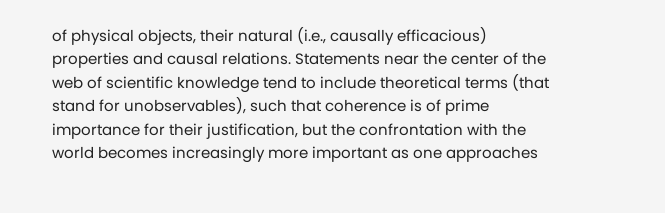of physical objects, their natural (i.e., causally efficacious) properties and causal relations. Statements near the center of the web of scientific knowledge tend to include theoretical terms (that stand for unobservables), such that coherence is of prime importance for their justification, but the confrontation with the world becomes increasingly more important as one approaches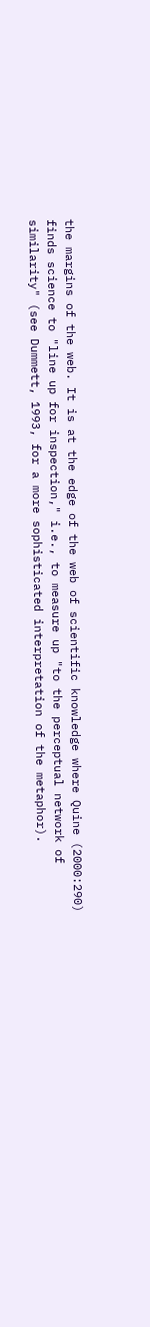the margins of the web. It is at the edge of the web of scientific knowledge where Quine (2000:290) finds science to "line up for inspection," i.e., to measure up "to the perceptual network of similarity" (see Dummett, 1993, for a more sophisticated interpretation of the metaphor).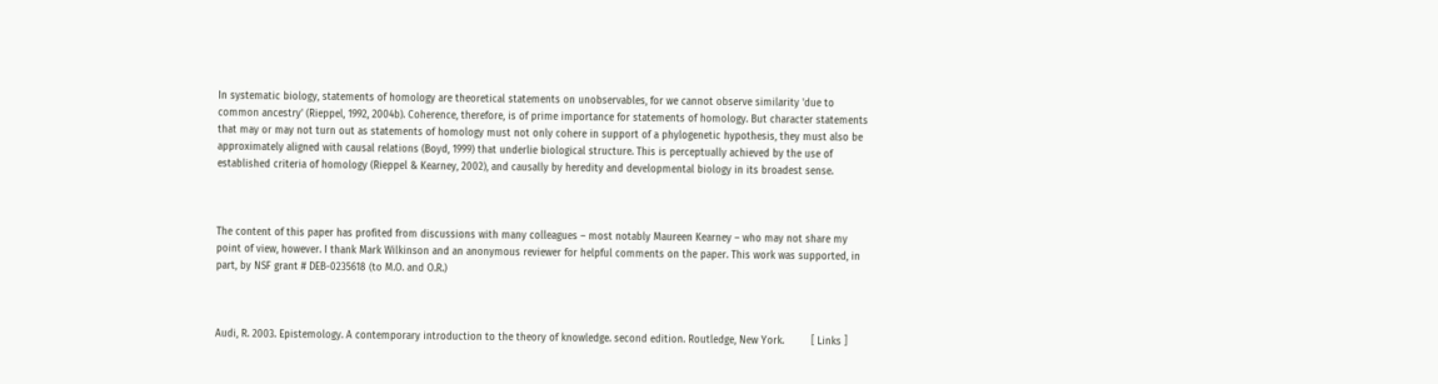In systematic biology, statements of homology are theoretical statements on unobservables, for we cannot observe similarity 'due to common ancestry' (Rieppel, 1992, 2004b). Coherence, therefore, is of prime importance for statements of homology. But character statements that may or may not turn out as statements of homology must not only cohere in support of a phylogenetic hypothesis, they must also be approximately aligned with causal relations (Boyd, 1999) that underlie biological structure. This is perceptually achieved by the use of established criteria of homology (Rieppel & Kearney, 2002), and causally by heredity and developmental biology in its broadest sense.



The content of this paper has profited from discussions with many colleagues – most notably Maureen Kearney – who may not share my point of view, however. I thank Mark Wilkinson and an anonymous reviewer for helpful comments on the paper. This work was supported, in part, by NSF grant # DEB-0235618 (to M.O. and O.R.)



Audi, R. 2003. Epistemology. A contemporary introduction to the theory of knowledge. second edition. Routledge, New York.         [ Links ]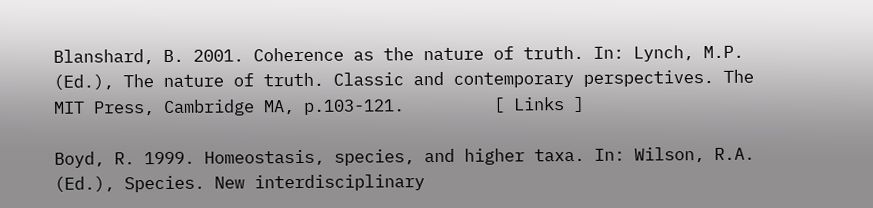Blanshard, B. 2001. Coherence as the nature of truth. In: Lynch, M.P. (Ed.), The nature of truth. Classic and contemporary perspectives. The MIT Press, Cambridge MA, p.103-121.         [ Links ]

Boyd, R. 1999. Homeostasis, species, and higher taxa. In: Wilson, R.A. (Ed.), Species. New interdisciplinary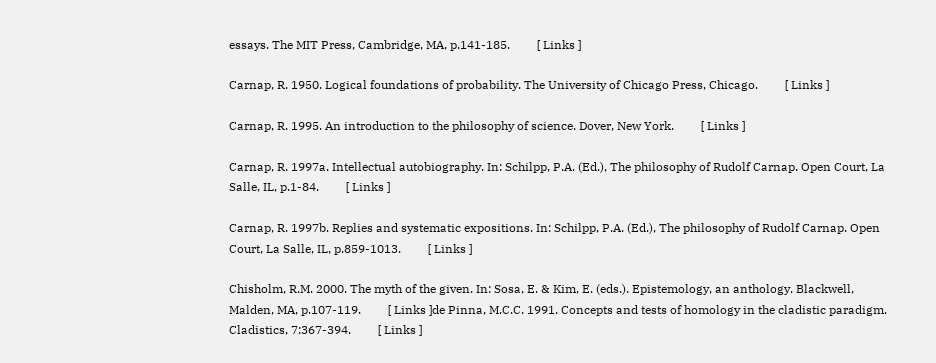essays. The MIT Press, Cambridge, MA, p.141-185.         [ Links ]

Carnap, R. 1950. Logical foundations of probability. The University of Chicago Press, Chicago.         [ Links ]

Carnap, R. 1995. An introduction to the philosophy of science. Dover, New York.         [ Links ]

Carnap, R. 1997a. Intellectual autobiography. In: Schilpp, P.A. (Ed.), The philosophy of Rudolf Carnap. Open Court, La Salle, IL, p.1-84.         [ Links ]

Carnap, R. 1997b. Replies and systematic expositions. In: Schilpp, P.A. (Ed.), The philosophy of Rudolf Carnap. Open Court, La Salle, IL, p.859-1013.         [ Links ]

Chisholm, R.M. 2000. The myth of the given. In: Sosa, E. & Kim, E. (eds.). Epistemology, an anthology. Blackwell, Malden, MA, p.107-119.         [ Links ]de Pinna, M.C.C. 1991. Concepts and tests of homology in the cladistic paradigm. Cladistics, 7:367-394.         [ Links ]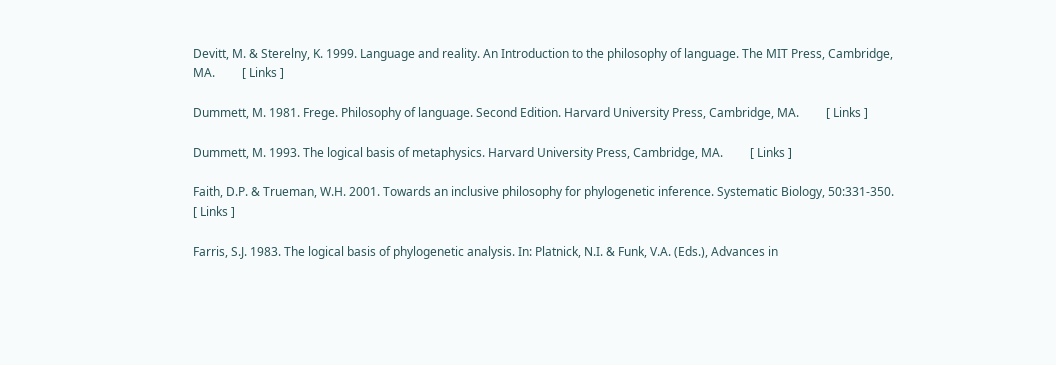Devitt, M. & Sterelny, K. 1999. Language and reality. An Introduction to the philosophy of language. The MIT Press, Cambridge, MA.         [ Links ]

Dummett, M. 1981. Frege. Philosophy of language. Second Edition. Harvard University Press, Cambridge, MA.         [ Links ]

Dummett, M. 1993. The logical basis of metaphysics. Harvard University Press, Cambridge, MA.         [ Links ]

Faith, D.P. & Trueman, W.H. 2001. Towards an inclusive philosophy for phylogenetic inference. Systematic Biology, 50:331-350.         [ Links ]

Farris, S.J. 1983. The logical basis of phylogenetic analysis. In: Platnick, N.I. & Funk, V.A. (Eds.), Advances in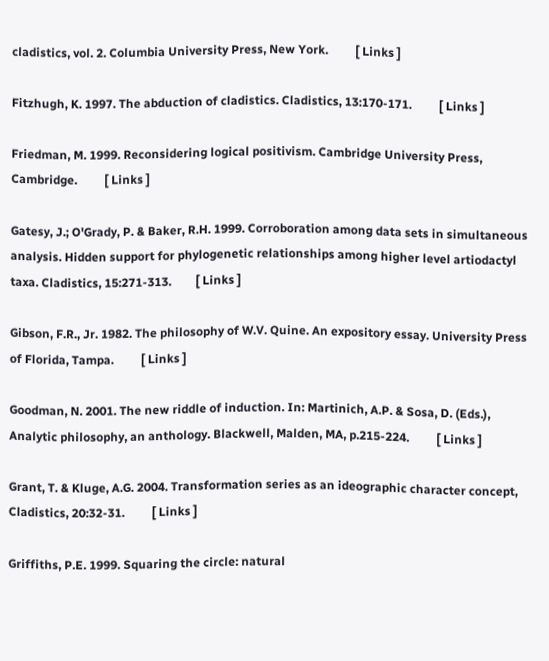cladistics, vol. 2. Columbia University Press, New York.         [ Links ]

Fitzhugh, K. 1997. The abduction of cladistics. Cladistics, 13:170-171.         [ Links ]

Friedman, M. 1999. Reconsidering logical positivism. Cambridge University Press, Cambridge.         [ Links ]

Gatesy, J.; O'Grady, P. & Baker, R.H. 1999. Corroboration among data sets in simultaneous analysis. Hidden support for phylogenetic relationships among higher level artiodactyl taxa. Cladistics, 15:271-313.        [ Links ]

Gibson, F.R., Jr. 1982. The philosophy of W.V. Quine. An expository essay. University Press of Florida, Tampa.         [ Links ]

Goodman, N. 2001. The new riddle of induction. In: Martinich, A.P. & Sosa, D. (Eds.), Analytic philosophy, an anthology. Blackwell, Malden, MA, p.215-224.         [ Links ]

Grant, T. & Kluge, A.G. 2004. Transformation series as an ideographic character concept, Cladistics, 20:32-31.         [ Links ]

Griffiths, P.E. 1999. Squaring the circle: natural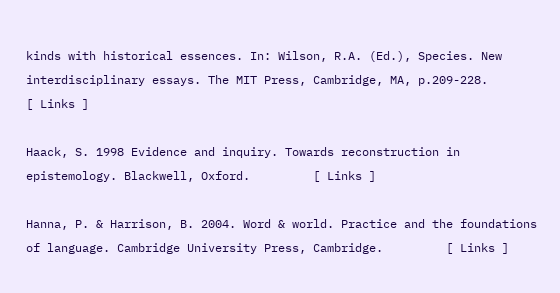kinds with historical essences. In: Wilson, R.A. (Ed.), Species. New interdisciplinary essays. The MIT Press, Cambridge, MA, p.209-228.         [ Links ]

Haack, S. 1998 Evidence and inquiry. Towards reconstruction in epistemology. Blackwell, Oxford.         [ Links ]

Hanna, P. & Harrison, B. 2004. Word & world. Practice and the foundations of language. Cambridge University Press, Cambridge.         [ Links ]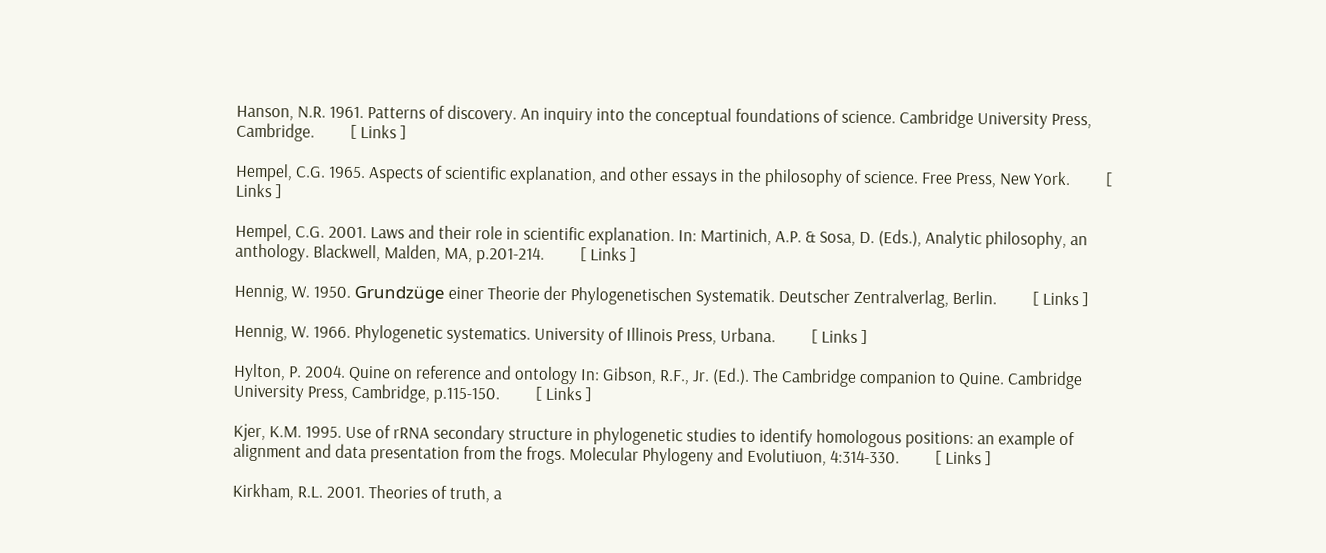Hanson, N.R. 1961. Patterns of discovery. An inquiry into the conceptual foundations of science. Cambridge University Press, Cambridge.         [ Links ]

Hempel, C.G. 1965. Aspects of scientific explanation, and other essays in the philosophy of science. Free Press, New York.         [ Links ]

Hempel, C.G. 2001. Laws and their role in scientific explanation. In: Martinich, A.P. & Sosa, D. (Eds.), Analytic philosophy, an anthology. Blackwell, Malden, MA, p.201-214.         [ Links ]

Hennig, W. 1950. Grundzüge einer Theorie der Phylogenetischen Systematik. Deutscher Zentralverlag, Berlin.         [ Links ]

Hennig, W. 1966. Phylogenetic systematics. University of Illinois Press, Urbana.         [ Links ]

Hylton, P. 2004. Quine on reference and ontology In: Gibson, R.F., Jr. (Ed.). The Cambridge companion to Quine. Cambridge University Press, Cambridge, p.115-150.         [ Links ]

Kjer, K.M. 1995. Use of rRNA secondary structure in phylogenetic studies to identify homologous positions: an example of alignment and data presentation from the frogs. Molecular Phylogeny and Evolutiuon, 4:314-330.         [ Links ]

Kirkham, R.L. 2001. Theories of truth, a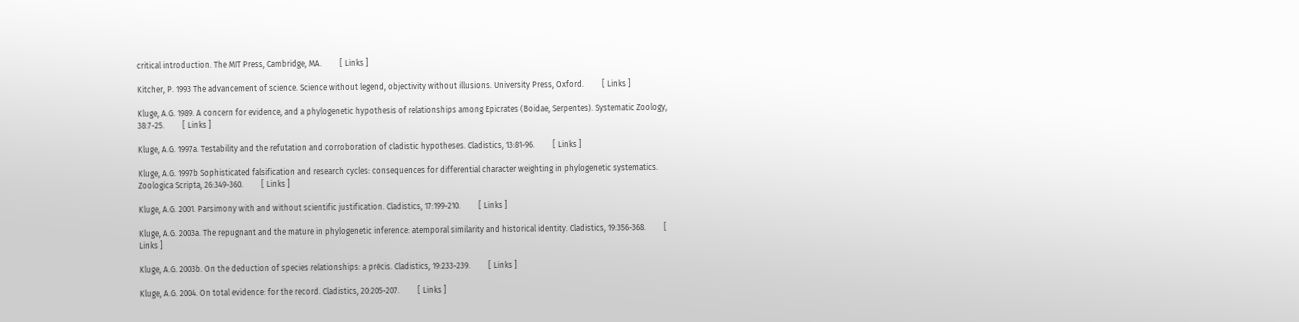critical introduction. The MIT Press, Cambridge, MA.         [ Links ]

Kitcher, P. 1993 The advancement of science. Science without legend, objectivity without illusions. University Press, Oxford.         [ Links ]

Kluge, A.G. 1989. A concern for evidence, and a phylogenetic hypothesis of relationships among Epicrates (Boidae, Serpentes). Systematic Zoology, 38:7-25.         [ Links ]

Kluge, A.G. 1997a. Testability and the refutation and corroboration of cladistic hypotheses. Cladistics, 13:81-96.         [ Links ]

Kluge, A.G. 1997b Sophisticated falsification and research cycles: consequences for differential character weighting in phylogenetic systematics. Zoologica Scripta, 26:349-360.         [ Links ]

Kluge, A.G. 2001. Parsimony with and without scientific justification. Cladistics, 17:199-210.         [ Links ]

Kluge, A.G. 2003a. The repugnant and the mature in phylogenetic inference: atemporal similarity and historical identity. Cladistics, 19:356-368.         [ Links ]

Kluge, A.G. 2003b. On the deduction of species relationships: a précis. Cladistics, 19:233-239.         [ Links ]

Kluge, A.G. 2004. On total evidence: for the record. Cladistics, 20:205-207.         [ Links ]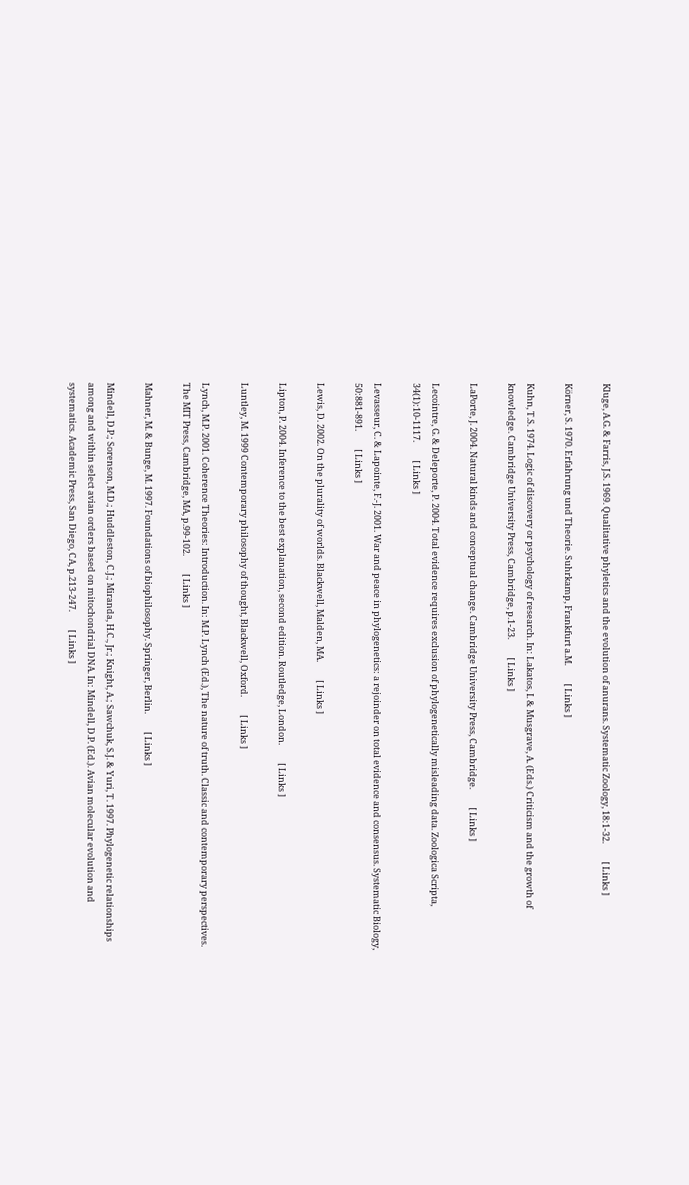Kluge, A.G. & Farris, J.S. 1969. Qualitative phyletics and the evolution of anurans. Systematic Zoology, 18:1-32.         [ Links ]

Körner, S. 1970. Erfahrung und Theorie. Suhrkamp, Frankfurt a.M.         [ Links ]

Kuhn, T.S. 1974. Logic of discovery or psychology of research. In: Lakatos, I. & Musgrave, A. (Eds.) Criticism and the growth of knowledge. Cambridge University Press, Cambridge, p.1-23.         [ Links ]

LaPorte, J. 2004. Natural kinds and conceptual change. Cambridge University Press, Cambridge.         [ Links ]

Lecointre, G. & Deleporte, P. 2004. Total evidence requires exclusion of phylogenetically misleading data. Zoologica Scripta, 34(1):10-1117.         [ Links ]

Levasseur, C. & Lapointe, F.-J. 2001. War and peace in phylogenetics: a rejoinder on total evidence and consensus. Systematic Biology, 50:881-891.         [ Links ]

Lewis, D. 2002. On the plurality of worlds. Blackwell, Malden, MA.         [ Links ]

Lipton, P. 2004. Inference to the best explanation, second edition. Routledge, London.         [ Links ]

Luntley, M. 1999 Contemporary philosophy of thought, Blackwell, Oxford.         [ Links ]

Lynch, M.P. 2001. Coherence Theories: Introduction. In: M.P. Lynch (Ed.), The nature of truth. Classic and contemporary perspectives. The MIT Press, Cambridge, MA, p.99-102.         [ Links ]

Mahner, M. & Bunge, M. 1997. Foundations of biophilosophy. Springer, Berlin.         [ Links ]

Mindell, D.P.; Sorenson, M.D.; Huddleston, C.J.; Miranda, H.C., Jr.; Knight, A.; Sawchuk, S.J. & Yuri, T. 1997. Phylogenetic relationships among and within select avian orders based on mitochondrial DNA. In: Mindell, D.P. (Ed.). Avian molecular evolution and systematics. Academic Press, San Diego, CA, p.213-247.         [ Links ]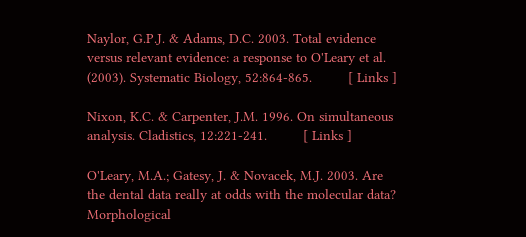Naylor, G.P.J. & Adams, D.C. 2003. Total evidence versus relevant evidence: a response to O'Leary et al. (2003). Systematic Biology, 52:864-865.         [ Links ]

Nixon, K.C. & Carpenter, J.M. 1996. On simultaneous analysis. Cladistics, 12:221-241.         [ Links ]

O'Leary, M.A.; Gatesy, J. & Novacek, M.J. 2003. Are the dental data really at odds with the molecular data? Morphological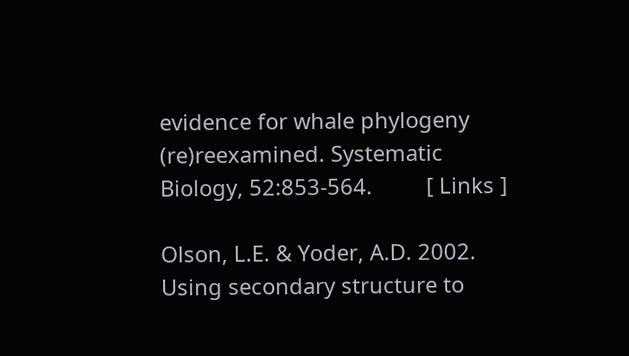evidence for whale phylogeny (re)reexamined. Systematic Biology, 52:853-564.         [ Links ]

Olson, L.E. & Yoder, A.D. 2002. Using secondary structure to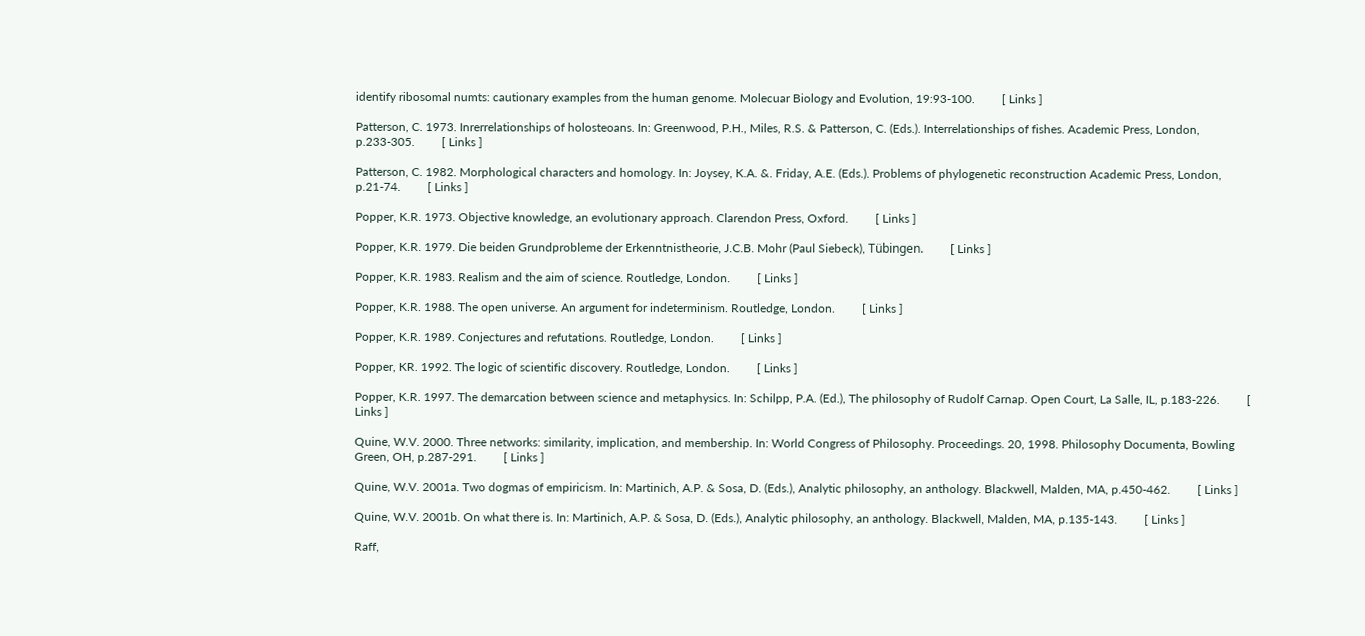identify ribosomal numts: cautionary examples from the human genome. Molecuar Biology and Evolution, 19:93-100.         [ Links ]

Patterson, C. 1973. Inrerrelationships of holosteoans. In: Greenwood, P.H., Miles, R.S. & Patterson, C. (Eds.). Interrelationships of fishes. Academic Press, London, p.233-305.         [ Links ]

Patterson, C. 1982. Morphological characters and homology. In: Joysey, K.A. &. Friday, A.E. (Eds.). Problems of phylogenetic reconstruction Academic Press, London, p.21-74.         [ Links ]

Popper, K.R. 1973. Objective knowledge, an evolutionary approach. Clarendon Press, Oxford.         [ Links ]

Popper, K.R. 1979. Die beiden Grundprobleme der Erkenntnistheorie, J.C.B. Mohr (Paul Siebeck), Tübingen.         [ Links ]

Popper, K.R. 1983. Realism and the aim of science. Routledge, London.         [ Links ]

Popper, K.R. 1988. The open universe. An argument for indeterminism. Routledge, London.         [ Links ]

Popper, K.R. 1989. Conjectures and refutations. Routledge, London.         [ Links ]

Popper, KR. 1992. The logic of scientific discovery. Routledge, London.         [ Links ]

Popper, K.R. 1997. The demarcation between science and metaphysics. In: Schilpp, P.A. (Ed.), The philosophy of Rudolf Carnap. Open Court, La Salle, IL, p.183-226.         [ Links ]

Quine, W.V. 2000. Three networks: similarity, implication, and membership. In: World Congress of Philosophy. Proceedings. 20, 1998. Philosophy Documenta, Bowling Green, OH, p.287-291.         [ Links ]

Quine, W.V. 2001a. Two dogmas of empiricism. In: Martinich, A.P. & Sosa, D. (Eds.), Analytic philosophy, an anthology. Blackwell, Malden, MA, p.450-462.         [ Links ]

Quine, W.V. 2001b. On what there is. In: Martinich, A.P. & Sosa, D. (Eds.), Analytic philosophy, an anthology. Blackwell, Malden, MA, p.135-143.         [ Links ]

Raff,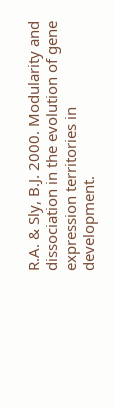R.A. & Sly, B.J. 2000. Modularity and dissociation in the evolution of gene expression territories in development.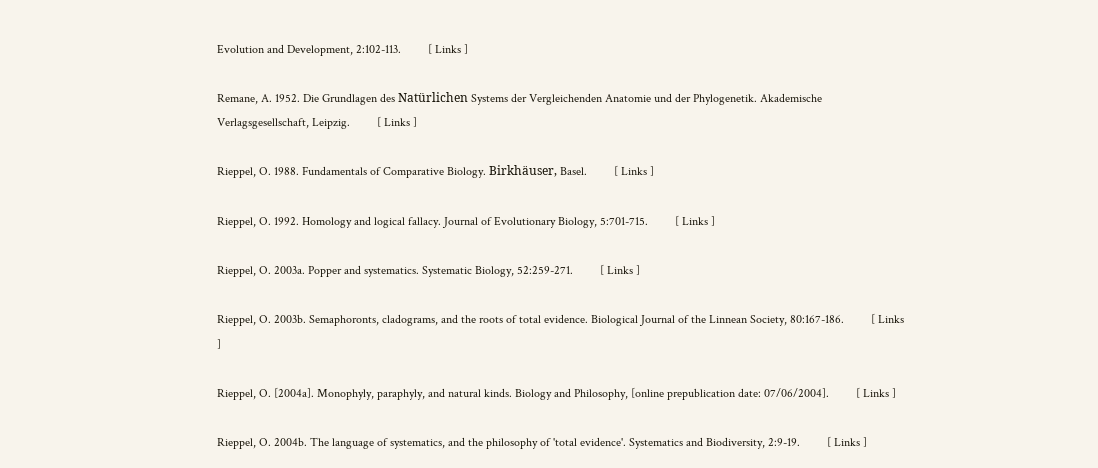Evolution and Development, 2:102-113.         [ Links ]

Remane, A. 1952. Die Grundlagen des Natürlichen Systems der Vergleichenden Anatomie und der Phylogenetik. Akademische Verlagsgesellschaft, Leipzig.         [ Links ]

Rieppel, O. 1988. Fundamentals of Comparative Biology. Birkhäuser, Basel.         [ Links ]

Rieppel, O. 1992. Homology and logical fallacy. Journal of Evolutionary Biology, 5:701-715.         [ Links ]

Rieppel, O. 2003a. Popper and systematics. Systematic Biology, 52:259-271.         [ Links ]

Rieppel, O. 2003b. Semaphoronts, cladograms, and the roots of total evidence. Biological Journal of the Linnean Society, 80:167-186.         [ Links ]

Rieppel, O. [2004a]. Monophyly, paraphyly, and natural kinds. Biology and Philosophy, [online prepublication date: 07/06/2004].         [ Links ]

Rieppel, O. 2004b. The language of systematics, and the philosophy of 'total evidence'. Systematics and Biodiversity, 2:9-19.         [ Links ]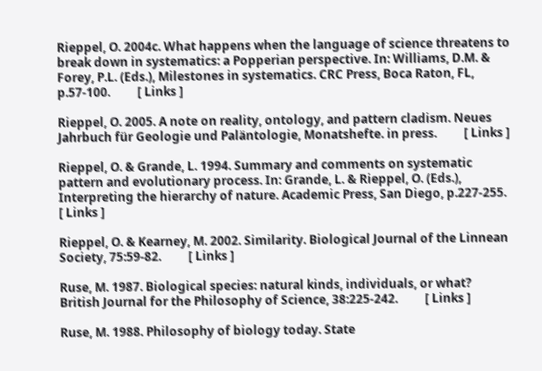Rieppel, O. 2004c. What happens when the language of science threatens to break down in systematics: a Popperian perspective. In: Williams, D.M. & Forey, P.L. (Eds.), Milestones in systematics. CRC Press, Boca Raton, FL, p.57-100.         [ Links ]

Rieppel, O. 2005. A note on reality, ontology, and pattern cladism. Neues Jahrbuch für Geologie und Paläntologie, Monatshefte. in press.         [ Links ]

Rieppel, O. & Grande, L. 1994. Summary and comments on systematic pattern and evolutionary process. In: Grande, L. & Rieppel, O. (Eds.), Interpreting the hierarchy of nature. Academic Press, San Diego, p.227-255.         [ Links ]

Rieppel, O. & Kearney, M. 2002. Similarity. Biological Journal of the Linnean Society, 75:59-82.         [ Links ]

Ruse, M. 1987. Biological species: natural kinds, individuals, or what? British Journal for the Philosophy of Science, 38:225-242.         [ Links ]

Ruse, M. 1988. Philosophy of biology today. State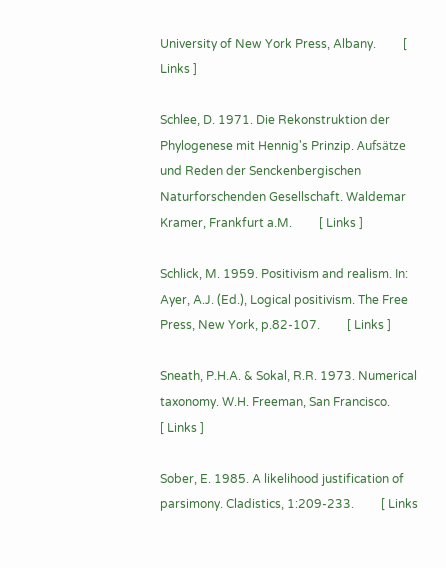University of New York Press, Albany.         [ Links ]

Schlee, D. 1971. Die Rekonstruktion der Phylogenese mit Hennig's Prinzip. Aufsätze und Reden der Senckenbergischen Naturforschenden Gesellschaft. Waldemar Kramer, Frankfurt a.M.         [ Links ]

Schlick, M. 1959. Positivism and realism. In: Ayer, A.J. (Ed.), Logical positivism. The Free Press, New York, p.82-107.         [ Links ]

Sneath, P.H.A. & Sokal, R.R. 1973. Numerical taxonomy. W.H. Freeman, San Francisco.         [ Links ]

Sober, E. 1985. A likelihood justification of parsimony. Cladistics, 1:209-233.         [ Links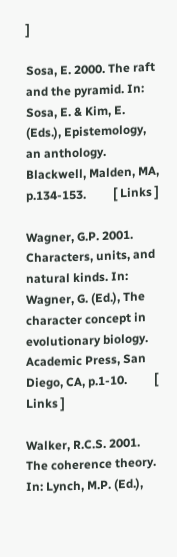]

Sosa, E. 2000. The raft and the pyramid. In: Sosa, E. & Kim, E. (Eds.), Epistemology, an anthology. Blackwell, Malden, MA, p.134-153.         [ Links ]

Wagner, G.P. 2001. Characters, units, and natural kinds. In: Wagner, G. (Ed.), The character concept in evolutionary biology. Academic Press, San Diego, CA, p.1-10.         [ Links ]

Walker, R.C.S. 2001. The coherence theory. In: Lynch, M.P. (Ed.),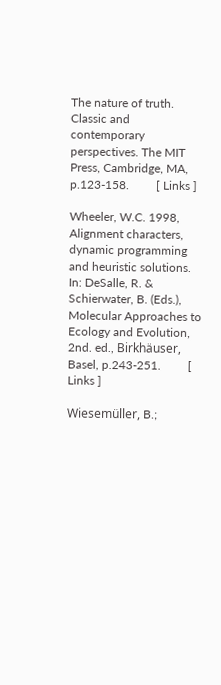The nature of truth. Classic and contemporary perspectives. The MIT Press, Cambridge, MA, p.123-158.         [ Links ]

Wheeler, W.C. 1998, Alignment characters, dynamic programming and heuristic solutions. In: DeSalle, R. & Schierwater, B. (Eds.), Molecular Approaches to Ecology and Evolution, 2nd. ed., Birkhäuser, Basel, p.243-251.         [ Links ]

Wiesemüller, B.;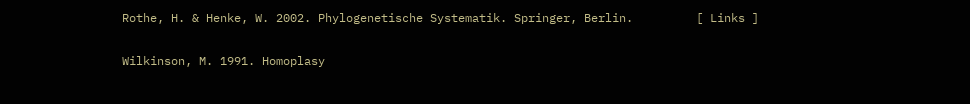Rothe, H. & Henke, W. 2002. Phylogenetische Systematik. Springer, Berlin.         [ Links ]

Wilkinson, M. 1991. Homoplasy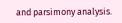and parsimony analysis.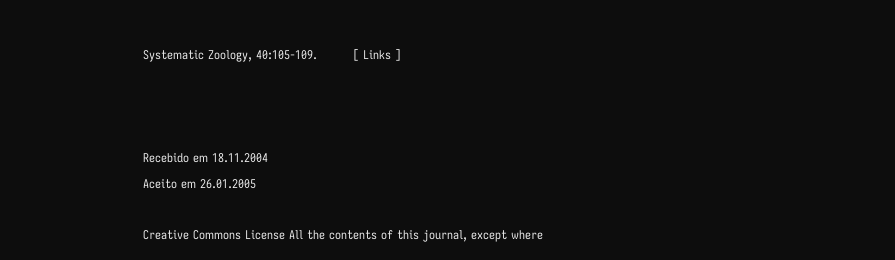Systematic Zoology, 40:105-109.         [ Links ]



Recebido em 18.11.2004
Aceito em 26.01.2005

Creative Commons License All the contents of this journal, except where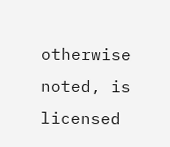otherwise noted, is licensed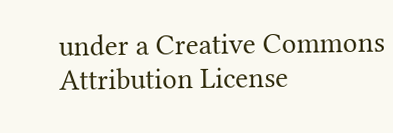under a Creative Commons Attribution License